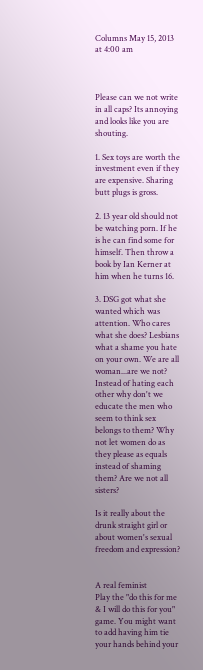Columns May 15, 2013 at 4:00 am



Please can we not write in all caps? Its annoying and looks like you are shouting.

1. Sex toys are worth the investment even if they are expensive. Sharing butt plugs is gross.

2. 13 year old should not be watching porn. If he is he can find some for himself. Then throw a book by Ian Kerner at him when he turns 16.

3. DSG got what she wanted which was attention. Who cares what she does? Lesbians what a shame you hate on your own. We are all woman...are we not?
Instead of hating each other why don't we educate the men who seem to think sex belongs to them? Why not let women do as they please as equals instead of shaming them? Are we not all sisters?

Is it really about the drunk straight girl or about women's sexual freedom and expression?


A real feminist
Play the "do this for me & I will do this for you" game. You might want to add having him tie your hands behind your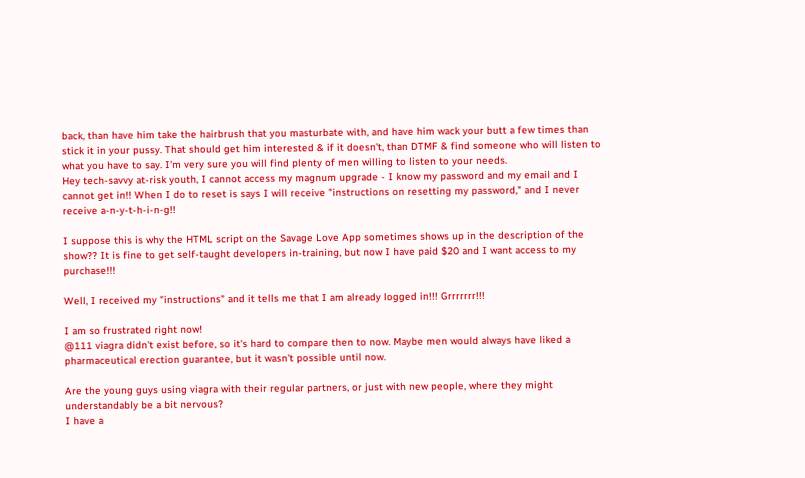back, than have him take the hairbrush that you masturbate with, and have him wack your butt a few times than stick it in your pussy. That should get him interested & if it doesn't, than DTMF & find someone who will listen to what you have to say. I'm very sure you will find plenty of men willing to listen to your needs.
Hey tech-savvy at-risk youth, I cannot access my magnum upgrade - I know my password and my email and I cannot get in!! When I do to reset is says I will receive "instructions on resetting my password," and I never receive a-n-y-t-h-i-n-g!!

I suppose this is why the HTML script on the Savage Love App sometimes shows up in the description of the show?? It is fine to get self-taught developers in-training, but now I have paid $20 and I want access to my purchase!!!

Well, I received my "instructions" and it tells me that I am already logged in!!! Grrrrrrr!!!

I am so frustrated right now!
@111 viagra didn't exist before, so it's hard to compare then to now. Maybe men would always have liked a pharmaceutical erection guarantee, but it wasn't possible until now.

Are the young guys using viagra with their regular partners, or just with new people, where they might understandably be a bit nervous?
I have a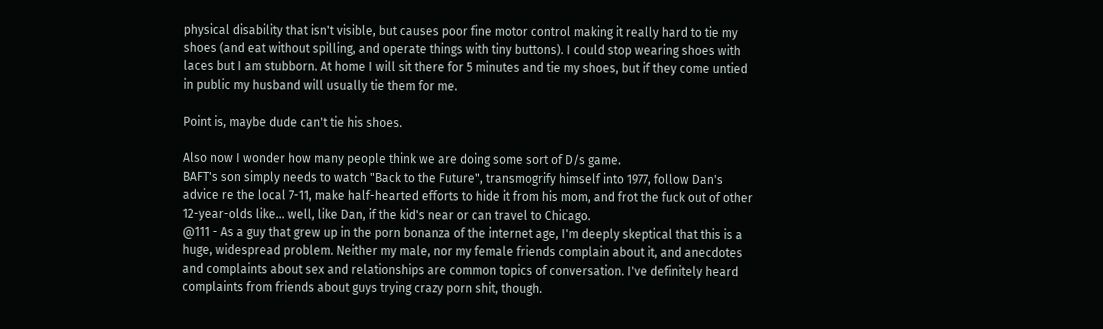physical disability that isn't visible, but causes poor fine motor control making it really hard to tie my shoes (and eat without spilling, and operate things with tiny buttons). I could stop wearing shoes with laces but I am stubborn. At home I will sit there for 5 minutes and tie my shoes, but if they come untied in public my husband will usually tie them for me.

Point is, maybe dude can't tie his shoes.

Also now I wonder how many people think we are doing some sort of D/s game.
BAFT's son simply needs to watch "Back to the Future", transmogrify himself into 1977, follow Dan's advice re the local 7-11, make half-hearted efforts to hide it from his mom, and frot the fuck out of other 12-year-olds like... well, like Dan, if the kid's near or can travel to Chicago.
@111 - As a guy that grew up in the porn bonanza of the internet age, I'm deeply skeptical that this is a huge, widespread problem. Neither my male, nor my female friends complain about it, and anecdotes and complaints about sex and relationships are common topics of conversation. I've definitely heard complaints from friends about guys trying crazy porn shit, though.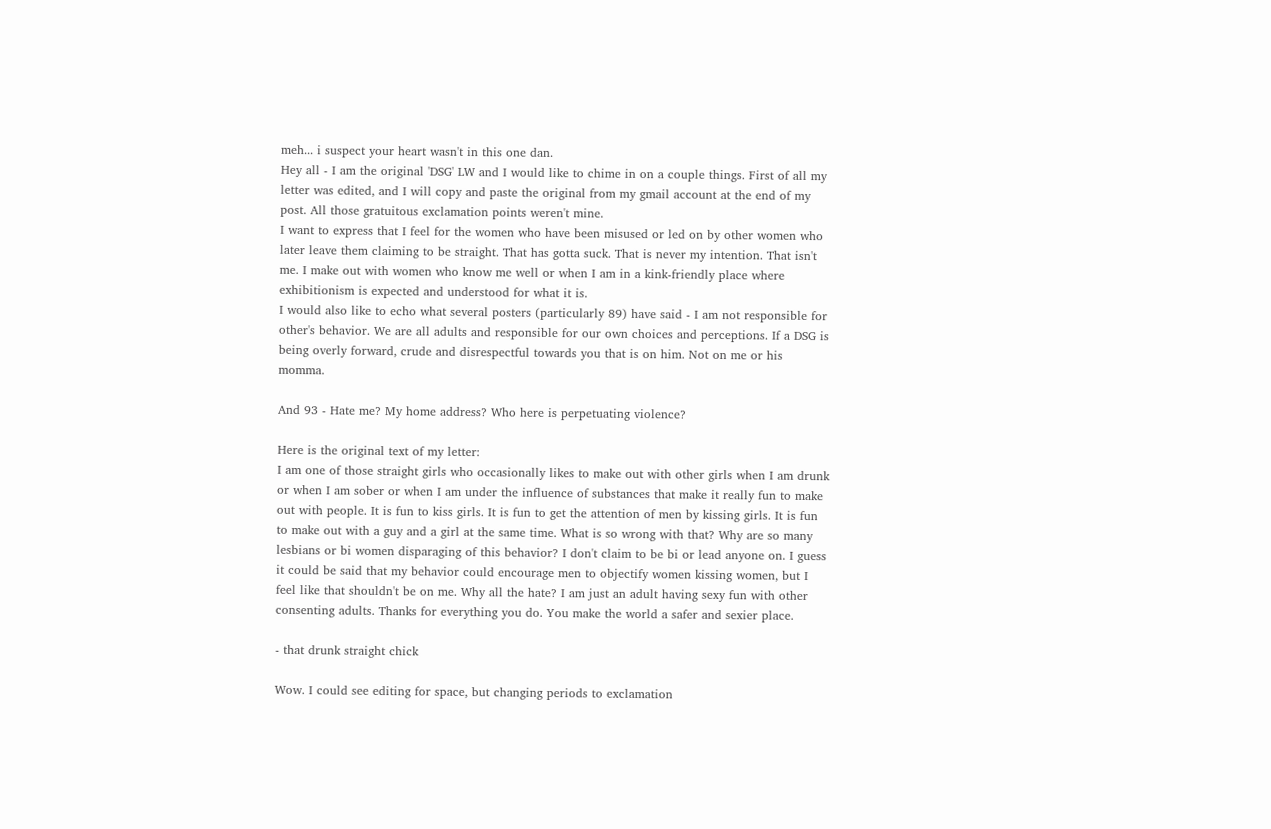meh... i suspect your heart wasn't in this one dan.
Hey all - I am the original 'DSG' LW and I would like to chime in on a couple things. First of all my letter was edited, and I will copy and paste the original from my gmail account at the end of my post. All those gratuitous exclamation points weren't mine.
I want to express that I feel for the women who have been misused or led on by other women who later leave them claiming to be straight. That has gotta suck. That is never my intention. That isn't me. I make out with women who know me well or when I am in a kink-friendly place where exhibitionism is expected and understood for what it is.
I would also like to echo what several posters (particularly 89) have said - I am not responsible for other's behavior. We are all adults and responsible for our own choices and perceptions. If a DSG is being overly forward, crude and disrespectful towards you that is on him. Not on me or his momma.

And 93 - Hate me? My home address? Who here is perpetuating violence?

Here is the original text of my letter:
I am one of those straight girls who occasionally likes to make out with other girls when I am drunk or when I am sober or when I am under the influence of substances that make it really fun to make out with people. It is fun to kiss girls. It is fun to get the attention of men by kissing girls. It is fun to make out with a guy and a girl at the same time. What is so wrong with that? Why are so many lesbians or bi women disparaging of this behavior? I don't claim to be bi or lead anyone on. I guess it could be said that my behavior could encourage men to objectify women kissing women, but I feel like that shouldn't be on me. Why all the hate? I am just an adult having sexy fun with other consenting adults. Thanks for everything you do. You make the world a safer and sexier place.

- that drunk straight chick

Wow. I could see editing for space, but changing periods to exclamation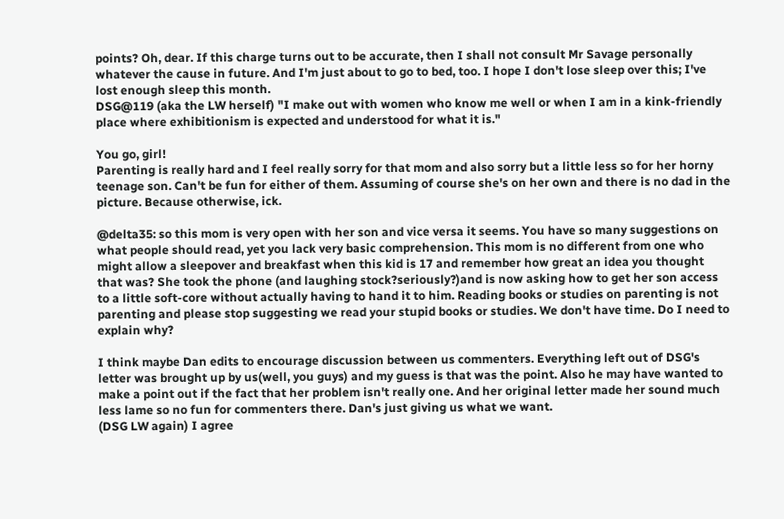points? Oh, dear. If this charge turns out to be accurate, then I shall not consult Mr Savage personally whatever the cause in future. And I'm just about to go to bed, too. I hope I don't lose sleep over this; I've lost enough sleep this month.
DSG@119 (aka the LW herself) "I make out with women who know me well or when I am in a kink-friendly place where exhibitionism is expected and understood for what it is."

You go, girl!
Parenting is really hard and I feel really sorry for that mom and also sorry but a little less so for her horny teenage son. Can't be fun for either of them. Assuming of course she's on her own and there is no dad in the picture. Because otherwise, ick.

@delta35: so this mom is very open with her son and vice versa it seems. You have so many suggestions on what people should read, yet you lack very basic comprehension. This mom is no different from one who might allow a sleepover and breakfast when this kid is 17 and remember how great an idea you thought that was? She took the phone (and laughing stock?seriously?)and is now asking how to get her son access to a little soft-core without actually having to hand it to him. Reading books or studies on parenting is not parenting and please stop suggesting we read your stupid books or studies. We don't have time. Do I need to explain why?

I think maybe Dan edits to encourage discussion between us commenters. Everything left out of DSG's letter was brought up by us(well, you guys) and my guess is that was the point. Also he may have wanted to make a point out if the fact that her problem isn't really one. And her original letter made her sound much less lame so no fun for commenters there. Dan's just giving us what we want.
(DSG LW again) I agree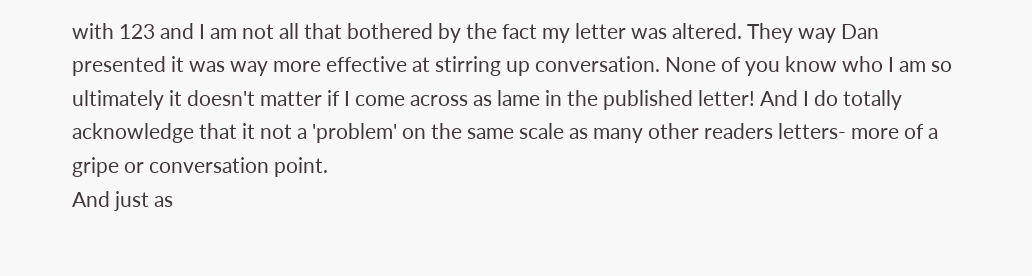with 123 and I am not all that bothered by the fact my letter was altered. They way Dan presented it was way more effective at stirring up conversation. None of you know who I am so ultimately it doesn't matter if I come across as lame in the published letter! And I do totally acknowledge that it not a 'problem' on the same scale as many other readers letters- more of a gripe or conversation point.
And just as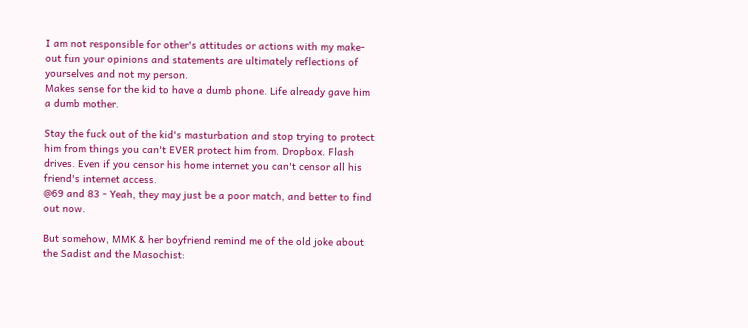I am not responsible for other's attitudes or actions with my make-out fun your opinions and statements are ultimately reflections of yourselves and not my person.
Makes sense for the kid to have a dumb phone. Life already gave him a dumb mother.

Stay the fuck out of the kid's masturbation and stop trying to protect him from things you can't EVER protect him from. Dropbox. Flash drives. Even if you censor his home internet you can't censor all his friend's internet access.
@69 and 83 - Yeah, they may just be a poor match, and better to find out now.

But somehow, MMK & her boyfriend remind me of the old joke about the Sadist and the Masochist: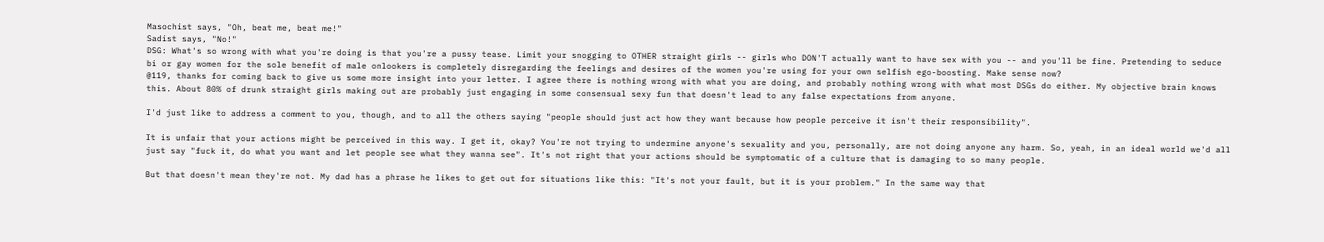Masochist says, "Oh, beat me, beat me!"
Sadist says, "No!"
DSG: What's so wrong with what you're doing is that you're a pussy tease. Limit your snogging to OTHER straight girls -- girls who DON'T actually want to have sex with you -- and you'll be fine. Pretending to seduce bi or gay women for the sole benefit of male onlookers is completely disregarding the feelings and desires of the women you're using for your own selfish ego-boosting. Make sense now?
@119, thanks for coming back to give us some more insight into your letter. I agree there is nothing wrong with what you are doing, and probably nothing wrong with what most DSGs do either. My objective brain knows this. About 80% of drunk straight girls making out are probably just engaging in some consensual sexy fun that doesn't lead to any false expectations from anyone.

I'd just like to address a comment to you, though, and to all the others saying "people should just act how they want because how people perceive it isn't their responsibility".

It is unfair that your actions might be perceived in this way. I get it, okay? You're not trying to undermine anyone's sexuality and you, personally, are not doing anyone any harm. So, yeah, in an ideal world we'd all just say "fuck it, do what you want and let people see what they wanna see". It's not right that your actions should be symptomatic of a culture that is damaging to so many people.

But that doesn't mean they're not. My dad has a phrase he likes to get out for situations like this: "It's not your fault, but it is your problem." In the same way that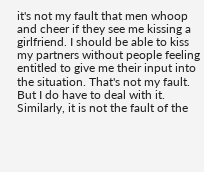it's not my fault that men whoop and cheer if they see me kissing a girlfriend. I should be able to kiss my partners without people feeling entitled to give me their input into the situation. That's not my fault. But I do have to deal with it. Similarly, it is not the fault of the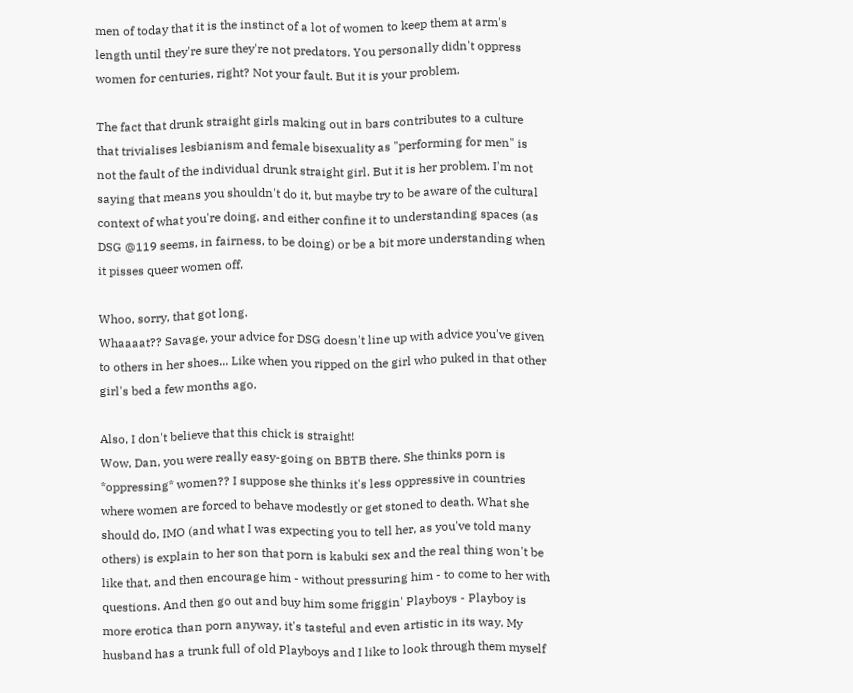men of today that it is the instinct of a lot of women to keep them at arm's length until they're sure they're not predators. You personally didn't oppress women for centuries, right? Not your fault. But it is your problem.

The fact that drunk straight girls making out in bars contributes to a culture that trivialises lesbianism and female bisexuality as "performing for men" is not the fault of the individual drunk straight girl. But it is her problem. I'm not saying that means you shouldn't do it, but maybe try to be aware of the cultural context of what you're doing, and either confine it to understanding spaces (as DSG @119 seems, in fairness, to be doing) or be a bit more understanding when it pisses queer women off.

Whoo, sorry, that got long.
Whaaaat?? Savage, your advice for DSG doesn't line up with advice you've given to others in her shoes... Like when you ripped on the girl who puked in that other girl's bed a few months ago.

Also, I don't believe that this chick is straight!
Wow, Dan, you were really easy-going on BBTB there. She thinks porn is *oppressing* women?? I suppose she thinks it's less oppressive in countries where women are forced to behave modestly or get stoned to death. What she should do, IMO (and what I was expecting you to tell her, as you've told many others) is explain to her son that porn is kabuki sex and the real thing won't be like that, and then encourage him - without pressuring him - to come to her with questions. And then go out and buy him some friggin' Playboys - Playboy is more erotica than porn anyway, it's tasteful and even artistic in its way. My husband has a trunk full of old Playboys and I like to look through them myself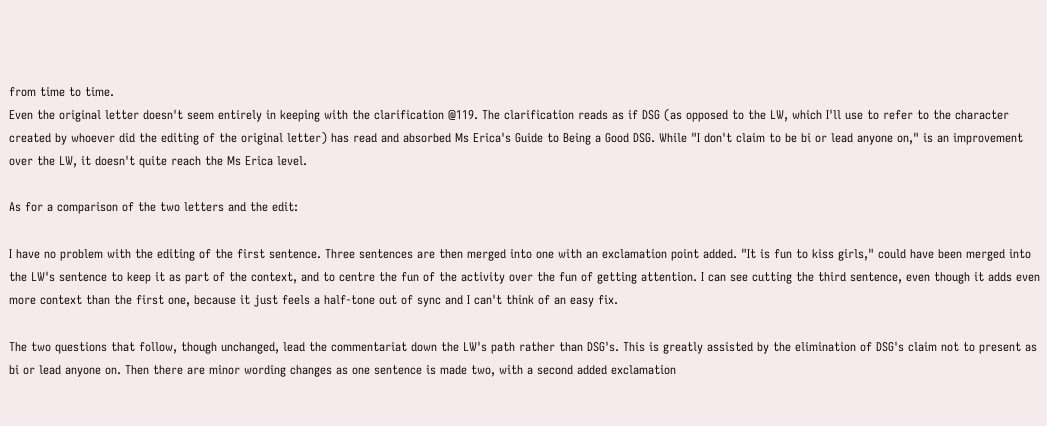from time to time.
Even the original letter doesn't seem entirely in keeping with the clarification @119. The clarification reads as if DSG (as opposed to the LW, which I'll use to refer to the character created by whoever did the editing of the original letter) has read and absorbed Ms Erica's Guide to Being a Good DSG. While "I don't claim to be bi or lead anyone on," is an improvement over the LW, it doesn't quite reach the Ms Erica level.

As for a comparison of the two letters and the edit:

I have no problem with the editing of the first sentence. Three sentences are then merged into one with an exclamation point added. "It is fun to kiss girls," could have been merged into the LW's sentence to keep it as part of the context, and to centre the fun of the activity over the fun of getting attention. I can see cutting the third sentence, even though it adds even more context than the first one, because it just feels a half-tone out of sync and I can't think of an easy fix.

The two questions that follow, though unchanged, lead the commentariat down the LW's path rather than DSG's. This is greatly assisted by the elimination of DSG's claim not to present as bi or lead anyone on. Then there are minor wording changes as one sentence is made two, with a second added exclamation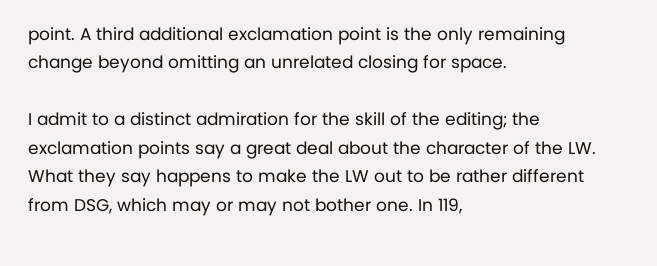point. A third additional exclamation point is the only remaining change beyond omitting an unrelated closing for space.

I admit to a distinct admiration for the skill of the editing; the exclamation points say a great deal about the character of the LW. What they say happens to make the LW out to be rather different from DSG, which may or may not bother one. In 119,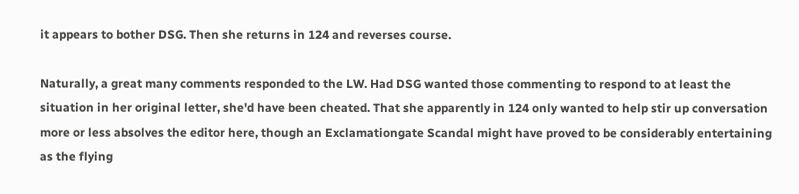it appears to bother DSG. Then she returns in 124 and reverses course.

Naturally, a great many comments responded to the LW. Had DSG wanted those commenting to respond to at least the situation in her original letter, she'd have been cheated. That she apparently in 124 only wanted to help stir up conversation more or less absolves the editor here, though an Exclamationgate Scandal might have proved to be considerably entertaining as the flying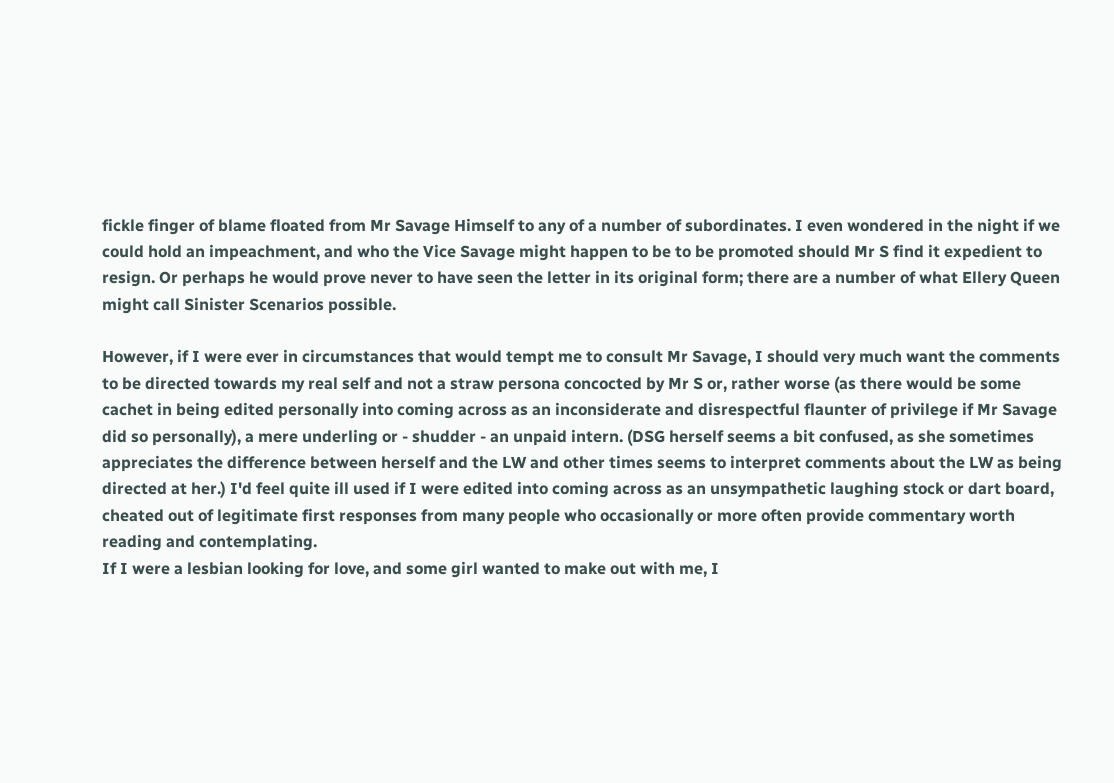fickle finger of blame floated from Mr Savage Himself to any of a number of subordinates. I even wondered in the night if we could hold an impeachment, and who the Vice Savage might happen to be to be promoted should Mr S find it expedient to resign. Or perhaps he would prove never to have seen the letter in its original form; there are a number of what Ellery Queen might call Sinister Scenarios possible.

However, if I were ever in circumstances that would tempt me to consult Mr Savage, I should very much want the comments to be directed towards my real self and not a straw persona concocted by Mr S or, rather worse (as there would be some cachet in being edited personally into coming across as an inconsiderate and disrespectful flaunter of privilege if Mr Savage did so personally), a mere underling or - shudder - an unpaid intern. (DSG herself seems a bit confused, as she sometimes appreciates the difference between herself and the LW and other times seems to interpret comments about the LW as being directed at her.) I'd feel quite ill used if I were edited into coming across as an unsympathetic laughing stock or dart board, cheated out of legitimate first responses from many people who occasionally or more often provide commentary worth reading and contemplating.
If I were a lesbian looking for love, and some girl wanted to make out with me, I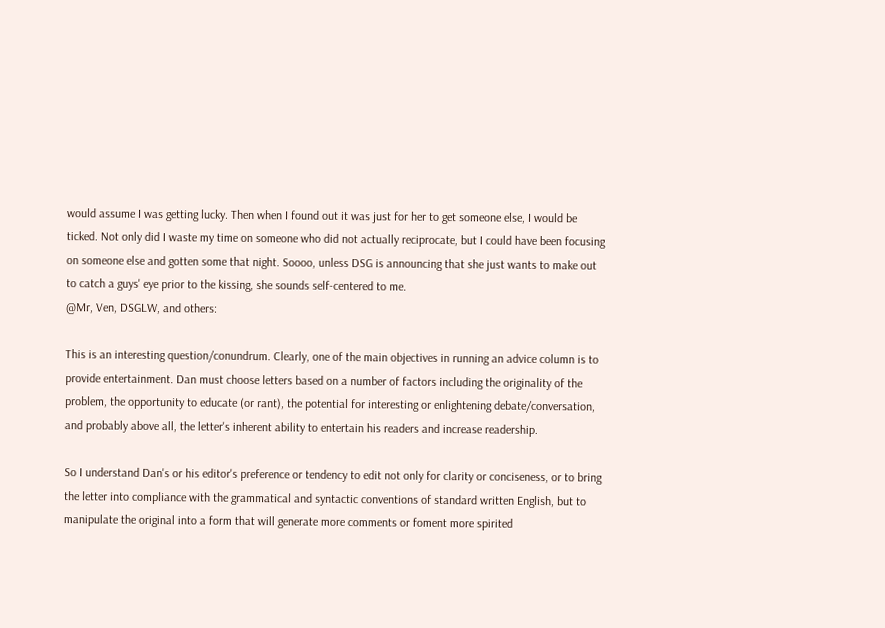would assume I was getting lucky. Then when I found out it was just for her to get someone else, I would be ticked. Not only did I waste my time on someone who did not actually reciprocate, but I could have been focusing on someone else and gotten some that night. Soooo, unless DSG is announcing that she just wants to make out to catch a guys' eye prior to the kissing, she sounds self-centered to me.
@Mr, Ven, DSGLW, and others:

This is an interesting question/conundrum. Clearly, one of the main objectives in running an advice column is to provide entertainment. Dan must choose letters based on a number of factors including the originality of the problem, the opportunity to educate (or rant), the potential for interesting or enlightening debate/conversation, and probably above all, the letter's inherent ability to entertain his readers and increase readership.

So I understand Dan's or his editor's preference or tendency to edit not only for clarity or conciseness, or to bring the letter into compliance with the grammatical and syntactic conventions of standard written English, but to manipulate the original into a form that will generate more comments or foment more spirited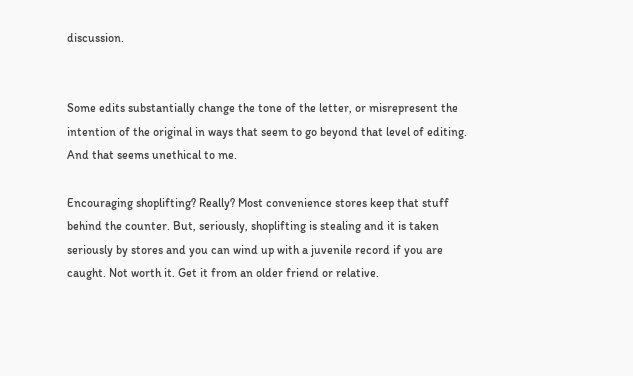discussion.


Some edits substantially change the tone of the letter, or misrepresent the intention of the original in ways that seem to go beyond that level of editing. And that seems unethical to me.

Encouraging shoplifting? Really? Most convenience stores keep that stuff behind the counter. But, seriously, shoplifting is stealing and it is taken seriously by stores and you can wind up with a juvenile record if you are caught. Not worth it. Get it from an older friend or relative.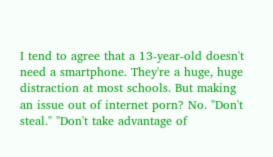I tend to agree that a 13-year-old doesn't need a smartphone. They're a huge, huge distraction at most schools. But making an issue out of internet porn? No. "Don't steal." "Don't take advantage of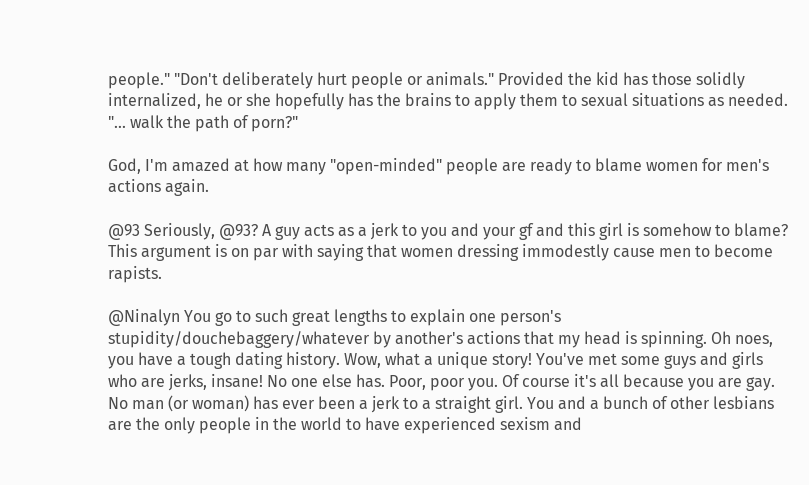people." "Don't deliberately hurt people or animals." Provided the kid has those solidly internalized, he or she hopefully has the brains to apply them to sexual situations as needed.
"... walk the path of porn?"

God, I'm amazed at how many "open-minded" people are ready to blame women for men's actions again.

@93 Seriously, @93? A guy acts as a jerk to you and your gf and this girl is somehow to blame? This argument is on par with saying that women dressing immodestly cause men to become rapists.

@Ninalyn You go to such great lengths to explain one person's stupidity/douchebaggery/whatever by another's actions that my head is spinning. Oh noes, you have a tough dating history. Wow, what a unique story! You've met some guys and girls who are jerks, insane! No one else has. Poor, poor you. Of course it's all because you are gay. No man (or woman) has ever been a jerk to a straight girl. You and a bunch of other lesbians are the only people in the world to have experienced sexism and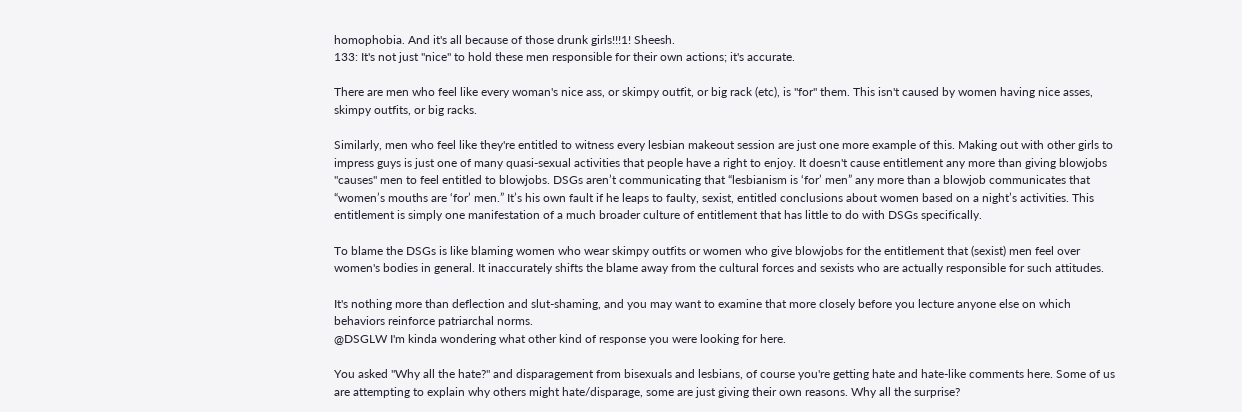homophobia. And it's all because of those drunk girls!!!1! Sheesh.
133: It's not just "nice" to hold these men responsible for their own actions; it's accurate.

There are men who feel like every woman's nice ass, or skimpy outfit, or big rack (etc), is "for" them. This isn't caused by women having nice asses, skimpy outfits, or big racks.

Similarly, men who feel like they're entitled to witness every lesbian makeout session are just one more example of this. Making out with other girls to impress guys is just one of many quasi-sexual activities that people have a right to enjoy. It doesn't cause entitlement any more than giving blowjobs "causes" men to feel entitled to blowjobs. DSGs aren’t communicating that “lesbianism is ‘for’ men” any more than a blowjob communicates that “women’s mouths are ‘for’ men.” It’s his own fault if he leaps to faulty, sexist, entitled conclusions about women based on a night’s activities. This entitlement is simply one manifestation of a much broader culture of entitlement that has little to do with DSGs specifically.

To blame the DSGs is like blaming women who wear skimpy outfits or women who give blowjobs for the entitlement that (sexist) men feel over women's bodies in general. It inaccurately shifts the blame away from the cultural forces and sexists who are actually responsible for such attitudes.

It's nothing more than deflection and slut-shaming, and you may want to examine that more closely before you lecture anyone else on which behaviors reinforce patriarchal norms.
@DSGLW I'm kinda wondering what other kind of response you were looking for here.

You asked "Why all the hate?" and disparagement from bisexuals and lesbians, of course you're getting hate and hate-like comments here. Some of us are attempting to explain why others might hate/disparage, some are just giving their own reasons. Why all the surprise?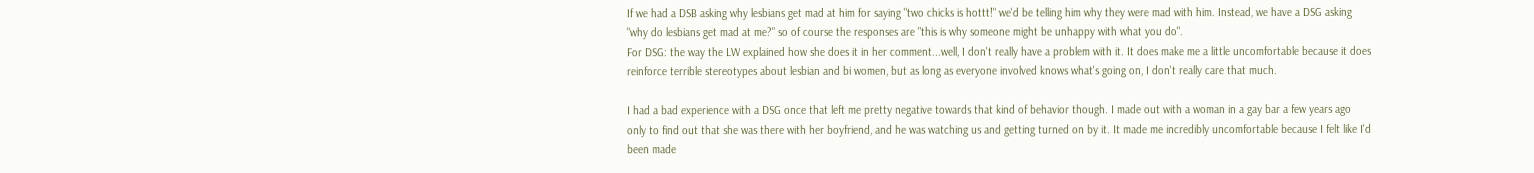If we had a DSB asking why lesbians get mad at him for saying "two chicks is hottt!" we'd be telling him why they were mad with him. Instead, we have a DSG asking "why do lesbians get mad at me?" so of course the responses are "this is why someone might be unhappy with what you do".
For DSG: the way the LW explained how she does it in her comment...well, I don't really have a problem with it. It does make me a little uncomfortable because it does reinforce terrible stereotypes about lesbian and bi women, but as long as everyone involved knows what's going on, I don't really care that much.

I had a bad experience with a DSG once that left me pretty negative towards that kind of behavior though. I made out with a woman in a gay bar a few years ago only to find out that she was there with her boyfriend, and he was watching us and getting turned on by it. It made me incredibly uncomfortable because I felt like I'd been made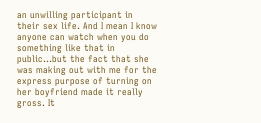an unwilling participant in their sex life. And I mean I know anyone can watch when you do something like that in public...but the fact that she was making out with me for the express purpose of turning on her boyfriend made it really gross. It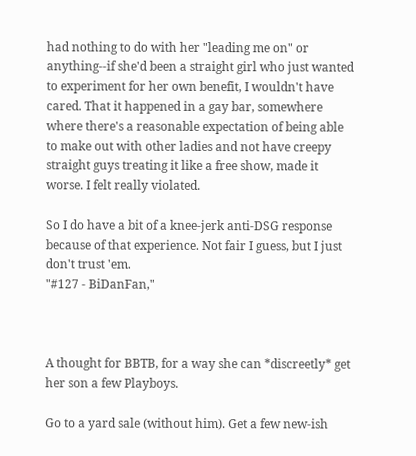had nothing to do with her "leading me on" or anything--if she'd been a straight girl who just wanted to experiment for her own benefit, I wouldn't have cared. That it happened in a gay bar, somewhere where there's a reasonable expectation of being able to make out with other ladies and not have creepy straight guys treating it like a free show, made it worse. I felt really violated.

So I do have a bit of a knee-jerk anti-DSG response because of that experience. Not fair I guess, but I just don't trust 'em.
"#127 - BiDanFan,"



A thought for BBTB, for a way she can *discreetly* get her son a few Playboys.

Go to a yard sale (without him). Get a few new-ish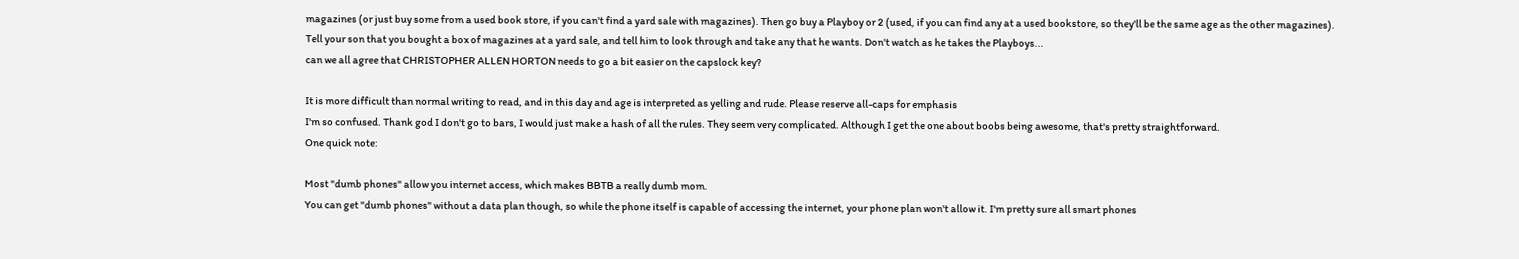magazines (or just buy some from a used book store, if you can't find a yard sale with magazines). Then go buy a Playboy or 2 (used, if you can find any at a used bookstore, so they'll be the same age as the other magazines). Tell your son that you bought a box of magazines at a yard sale, and tell him to look through and take any that he wants. Don't watch as he takes the Playboys...
can we all agree that CHRISTOPHER ALLEN HORTON needs to go a bit easier on the capslock key?

It is more difficult than normal writing to read, and in this day and age is interpreted as yelling and rude. Please reserve all-caps for emphasis
I'm so confused. Thank god I don't go to bars, I would just make a hash of all the rules. They seem very complicated. Although I get the one about boobs being awesome, that's pretty straightforward.
One quick note:

Most "dumb phones" allow you internet access, which makes BBTB a really dumb mom.
You can get "dumb phones" without a data plan though, so while the phone itself is capable of accessing the internet, your phone plan won't allow it. I'm pretty sure all smart phones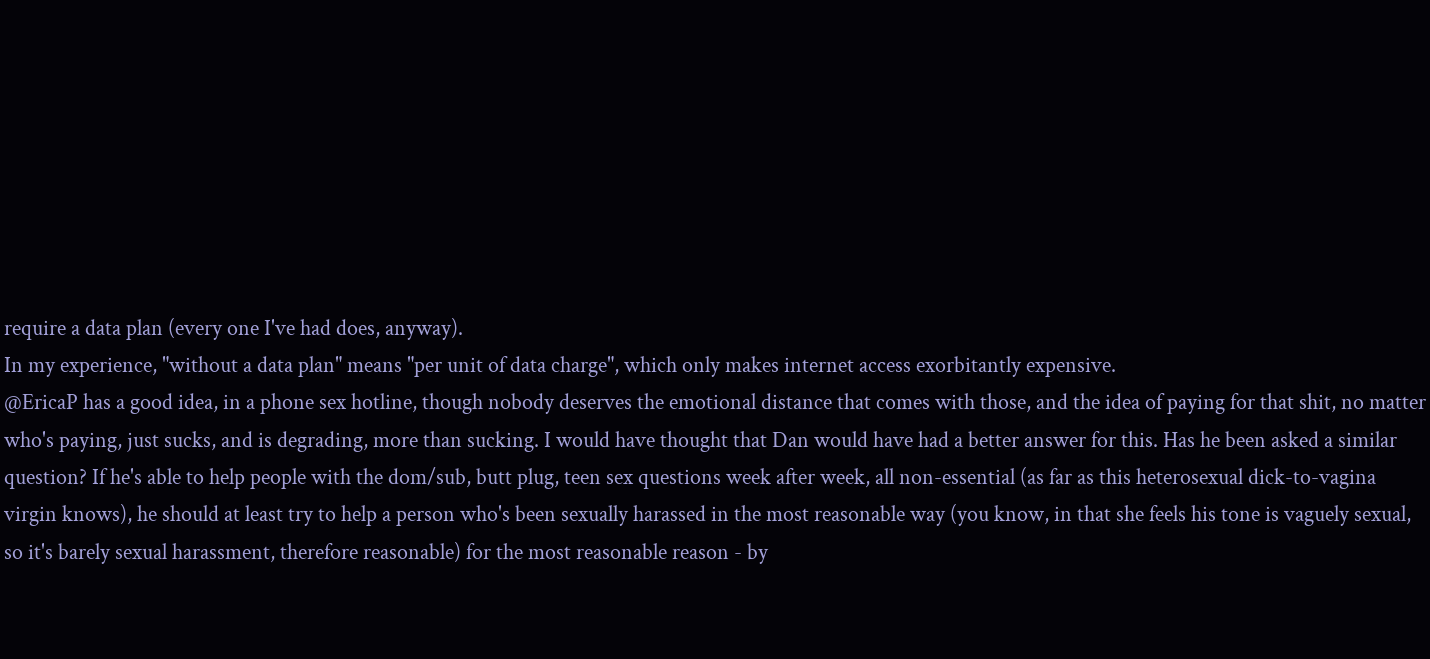require a data plan (every one I've had does, anyway).
In my experience, "without a data plan" means "per unit of data charge", which only makes internet access exorbitantly expensive.
@EricaP has a good idea, in a phone sex hotline, though nobody deserves the emotional distance that comes with those, and the idea of paying for that shit, no matter who's paying, just sucks, and is degrading, more than sucking. I would have thought that Dan would have had a better answer for this. Has he been asked a similar question? If he's able to help people with the dom/sub, butt plug, teen sex questions week after week, all non-essential (as far as this heterosexual dick-to-vagina virgin knows), he should at least try to help a person who's been sexually harassed in the most reasonable way (you know, in that she feels his tone is vaguely sexual, so it's barely sexual harassment, therefore reasonable) for the most reasonable reason - by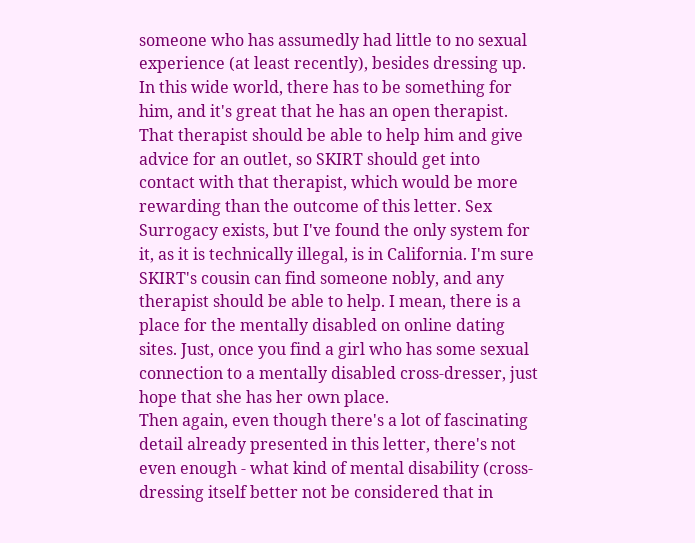someone who has assumedly had little to no sexual experience (at least recently), besides dressing up. In this wide world, there has to be something for him, and it's great that he has an open therapist. That therapist should be able to help him and give advice for an outlet, so SKIRT should get into contact with that therapist, which would be more rewarding than the outcome of this letter. Sex Surrogacy exists, but I've found the only system for it, as it is technically illegal, is in California. I'm sure SKIRT's cousin can find someone nobly, and any therapist should be able to help. I mean, there is a place for the mentally disabled on online dating sites. Just, once you find a girl who has some sexual connection to a mentally disabled cross-dresser, just hope that she has her own place.
Then again, even though there's a lot of fascinating detail already presented in this letter, there's not even enough - what kind of mental disability (cross-dressing itself better not be considered that in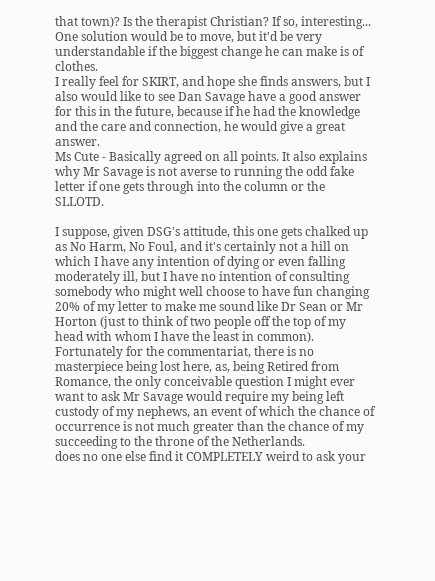that town)? Is the therapist Christian? If so, interesting...
One solution would be to move, but it'd be very understandable if the biggest change he can make is of clothes.
I really feel for SKIRT, and hope she finds answers, but I also would like to see Dan Savage have a good answer for this in the future, because if he had the knowledge and the care and connection, he would give a great answer.
Ms Cute - Basically agreed on all points. It also explains why Mr Savage is not averse to running the odd fake letter if one gets through into the column or the SLLOTD.

I suppose, given DSG's attitude, this one gets chalked up as No Harm, No Foul, and it's certainly not a hill on which I have any intention of dying or even falling moderately ill, but I have no intention of consulting somebody who might well choose to have fun changing 20% of my letter to make me sound like Dr Sean or Mr Horton (just to think of two people off the top of my head with whom I have the least in common). Fortunately for the commentariat, there is no masterpiece being lost here, as, being Retired from Romance, the only conceivable question I might ever want to ask Mr Savage would require my being left custody of my nephews, an event of which the chance of occurrence is not much greater than the chance of my succeeding to the throne of the Netherlands.
does no one else find it COMPLETELY weird to ask your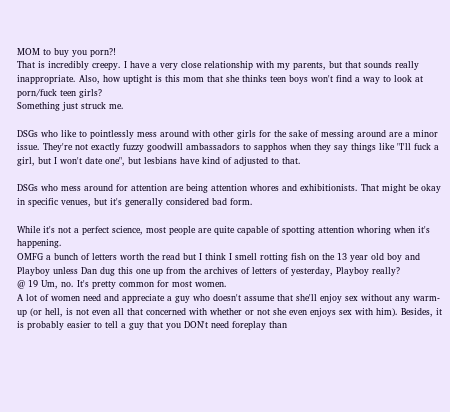MOM to buy you porn?!
That is incredibly creepy. I have a very close relationship with my parents, but that sounds really inappropriate. Also, how uptight is this mom that she thinks teen boys won't find a way to look at porn/fuck teen girls?
Something just struck me.

DSGs who like to pointlessly mess around with other girls for the sake of messing around are a minor issue. They're not exactly fuzzy goodwill ambassadors to sapphos when they say things like "I'll fuck a girl, but I won't date one", but lesbians have kind of adjusted to that.

DSGs who mess around for attention are being attention whores and exhibitionists. That might be okay in specific venues, but it's generally considered bad form.

While it's not a perfect science, most people are quite capable of spotting attention whoring when it's happening.
OMFG a bunch of letters worth the read but I think I smell rotting fish on the 13 year old boy and Playboy unless Dan dug this one up from the archives of letters of yesterday, Playboy really?
@ 19 Um, no. It's pretty common for most women.
A lot of women need and appreciate a guy who doesn't assume that she'll enjoy sex without any warm-up (or hell, is not even all that concerned with whether or not she even enjoys sex with him). Besides, it is probably easier to tell a guy that you DON't need foreplay than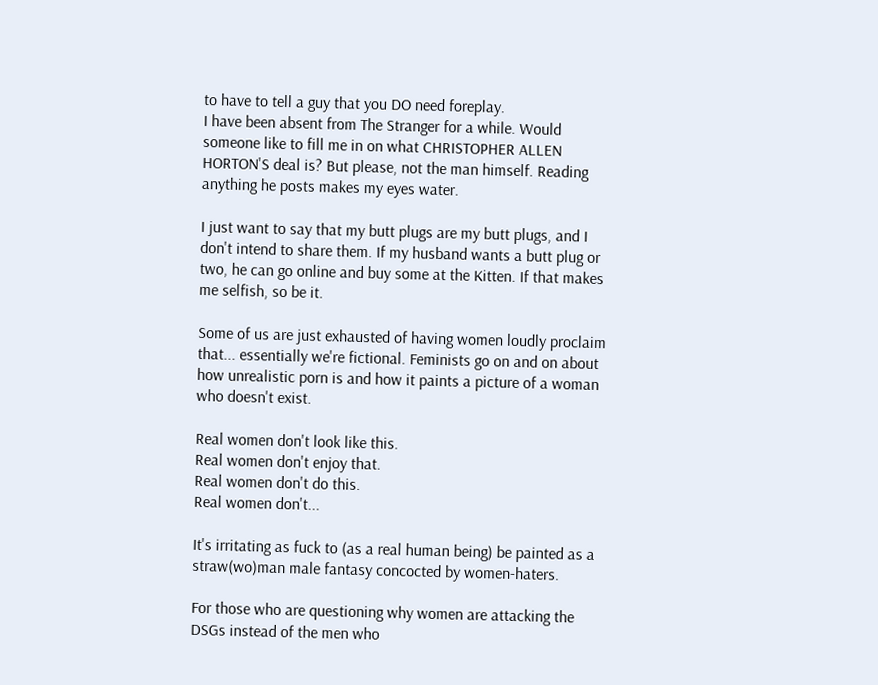to have to tell a guy that you DO need foreplay.
I have been absent from The Stranger for a while. Would someone like to fill me in on what CHRISTOPHER ALLEN HORTON'S deal is? But please, not the man himself. Reading anything he posts makes my eyes water.

I just want to say that my butt plugs are my butt plugs, and I don't intend to share them. If my husband wants a butt plug or two, he can go online and buy some at the Kitten. If that makes me selfish, so be it.

Some of us are just exhausted of having women loudly proclaim that... essentially we're fictional. Feminists go on and on about how unrealistic porn is and how it paints a picture of a woman who doesn't exist.

Real women don't look like this.
Real women don't enjoy that.
Real women don't do this.
Real women don't...

It's irritating as fuck to (as a real human being) be painted as a straw(wo)man male fantasy concocted by women-haters.

For those who are questioning why women are attacking the DSGs instead of the men who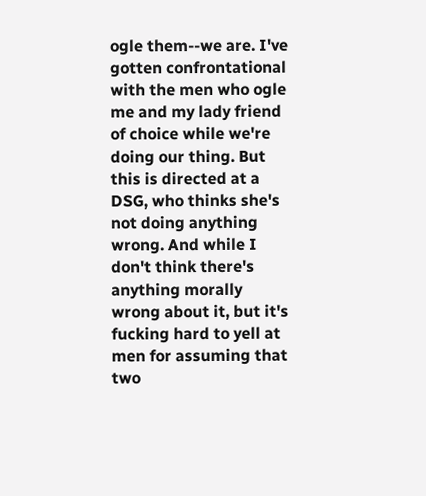ogle them--we are. I've gotten confrontational with the men who ogle me and my lady friend of choice while we're doing our thing. But this is directed at a DSG, who thinks she's not doing anything wrong. And while I don't think there's anything morally wrong about it, but it's fucking hard to yell at men for assuming that two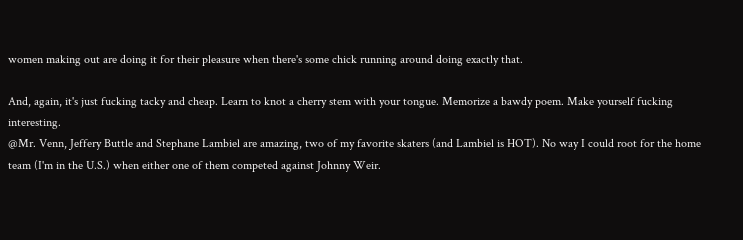women making out are doing it for their pleasure when there's some chick running around doing exactly that.

And, again, it's just fucking tacky and cheap. Learn to knot a cherry stem with your tongue. Memorize a bawdy poem. Make yourself fucking interesting.
@Mr. Venn, Jeffery Buttle and Stephane Lambiel are amazing, two of my favorite skaters (and Lambiel is HOT). No way I could root for the home team (I'm in the U.S.) when either one of them competed against Johnny Weir.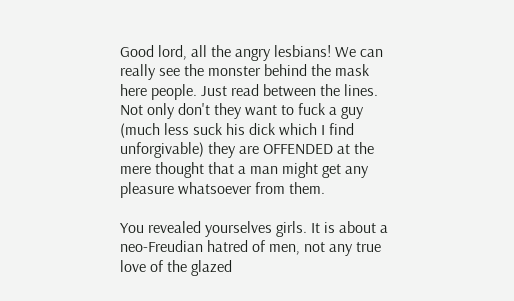Good lord, all the angry lesbians! We can really see the monster behind the mask here people. Just read between the lines. Not only don't they want to fuck a guy (much less suck his dick which I find unforgivable) they are OFFENDED at the mere thought that a man might get any pleasure whatsoever from them.

You revealed yourselves girls. It is about a neo-Freudian hatred of men, not any true love of the glazed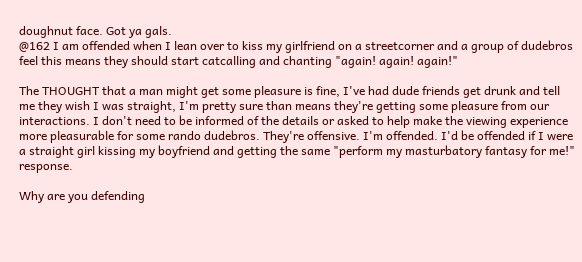doughnut face. Got ya gals.
@162 I am offended when I lean over to kiss my girlfriend on a streetcorner and a group of dudebros feel this means they should start catcalling and chanting "again! again! again!"

The THOUGHT that a man might get some pleasure is fine, I've had dude friends get drunk and tell me they wish I was straight, I'm pretty sure than means they're getting some pleasure from our interactions. I don't need to be informed of the details or asked to help make the viewing experience more pleasurable for some rando dudebros. They're offensive. I'm offended. I'd be offended if I were a straight girl kissing my boyfriend and getting the same "perform my masturbatory fantasy for me!" response.

Why are you defending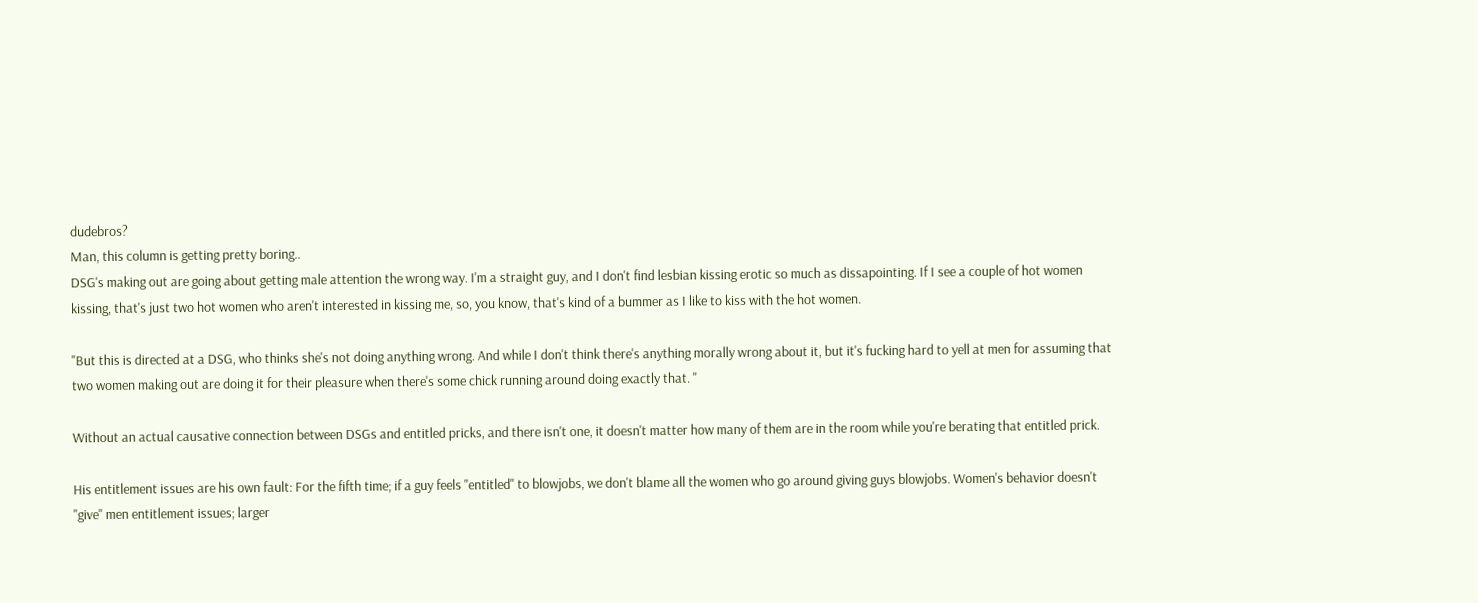dudebros?
Man, this column is getting pretty boring..
DSG's making out are going about getting male attention the wrong way. I'm a straight guy, and I don't find lesbian kissing erotic so much as dissapointing. If I see a couple of hot women kissing, that's just two hot women who aren't interested in kissing me, so, you know, that's kind of a bummer as I like to kiss with the hot women.

"But this is directed at a DSG, who thinks she's not doing anything wrong. And while I don't think there's anything morally wrong about it, but it's fucking hard to yell at men for assuming that two women making out are doing it for their pleasure when there's some chick running around doing exactly that. "

Without an actual causative connection between DSGs and entitled pricks, and there isn't one, it doesn't matter how many of them are in the room while you're berating that entitled prick.

His entitlement issues are his own fault: For the fifth time; if a guy feels "entitled" to blowjobs, we don't blame all the women who go around giving guys blowjobs. Women's behavior doesn't "give" men entitlement issues; larger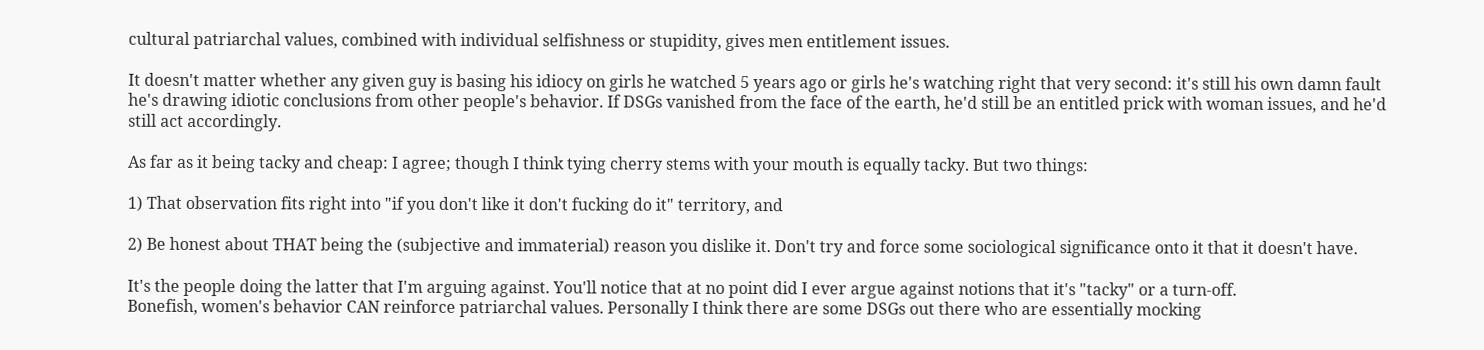cultural patriarchal values, combined with individual selfishness or stupidity, gives men entitlement issues.

It doesn't matter whether any given guy is basing his idiocy on girls he watched 5 years ago or girls he's watching right that very second: it's still his own damn fault he's drawing idiotic conclusions from other people's behavior. If DSGs vanished from the face of the earth, he'd still be an entitled prick with woman issues, and he'd still act accordingly.

As far as it being tacky and cheap: I agree; though I think tying cherry stems with your mouth is equally tacky. But two things:

1) That observation fits right into "if you don't like it don't fucking do it" territory, and

2) Be honest about THAT being the (subjective and immaterial) reason you dislike it. Don't try and force some sociological significance onto it that it doesn't have.

It's the people doing the latter that I'm arguing against. You'll notice that at no point did I ever argue against notions that it's "tacky" or a turn-off.
Bonefish, women's behavior CAN reinforce patriarchal values. Personally I think there are some DSGs out there who are essentially mocking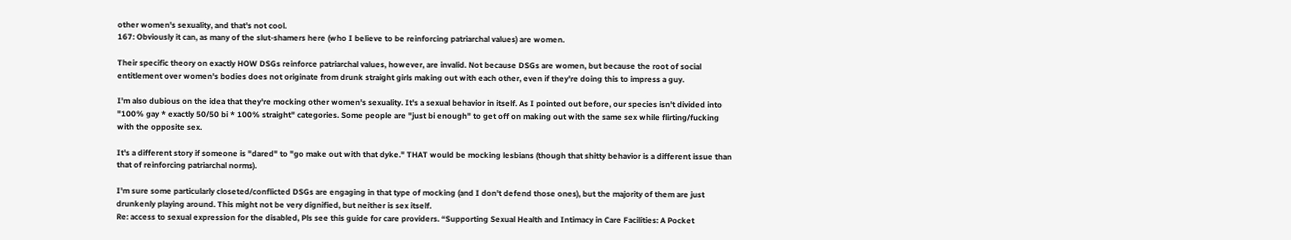other women's sexuality, and that's not cool.
167: Obviously it can, as many of the slut-shamers here (who I believe to be reinforcing patriarchal values) are women.

Their specific theory on exactly HOW DSGs reinforce patriarchal values, however, are invalid. Not because DSGs are women, but because the root of social entitlement over women's bodies does not originate from drunk straight girls making out with each other, even if they're doing this to impress a guy.

I'm also dubious on the idea that they're mocking other women's sexuality. It's a sexual behavior in itself. As I pointed out before, our species isn't divided into "100% gay * exactly 50/50 bi * 100% straight" categories. Some people are "just bi enough" to get off on making out with the same sex while flirting/fucking with the opposite sex.

It's a different story if someone is "dared" to "go make out with that dyke." THAT would be mocking lesbians (though that shitty behavior is a different issue than that of reinforcing patriarchal norms).

I'm sure some particularly closeted/conflicted DSGs are engaging in that type of mocking (and I don't defend those ones), but the majority of them are just drunkenly playing around. This might not be very dignified, but neither is sex itself.
Re: access to sexual expression for the disabled, Pls see this guide for care providers. “Supporting Sexual Health and Intimacy in Care Facilities: A Pocket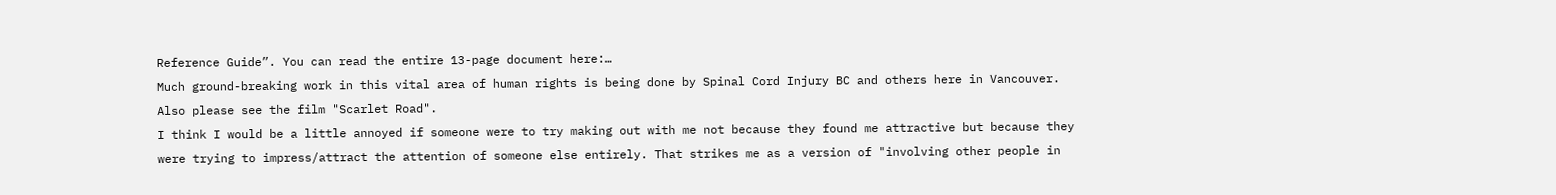Reference Guide”. You can read the entire 13-page document here:…
Much ground-breaking work in this vital area of human rights is being done by Spinal Cord Injury BC and others here in Vancouver. Also please see the film "Scarlet Road".
I think I would be a little annoyed if someone were to try making out with me not because they found me attractive but because they were trying to impress/attract the attention of someone else entirely. That strikes me as a version of "involving other people in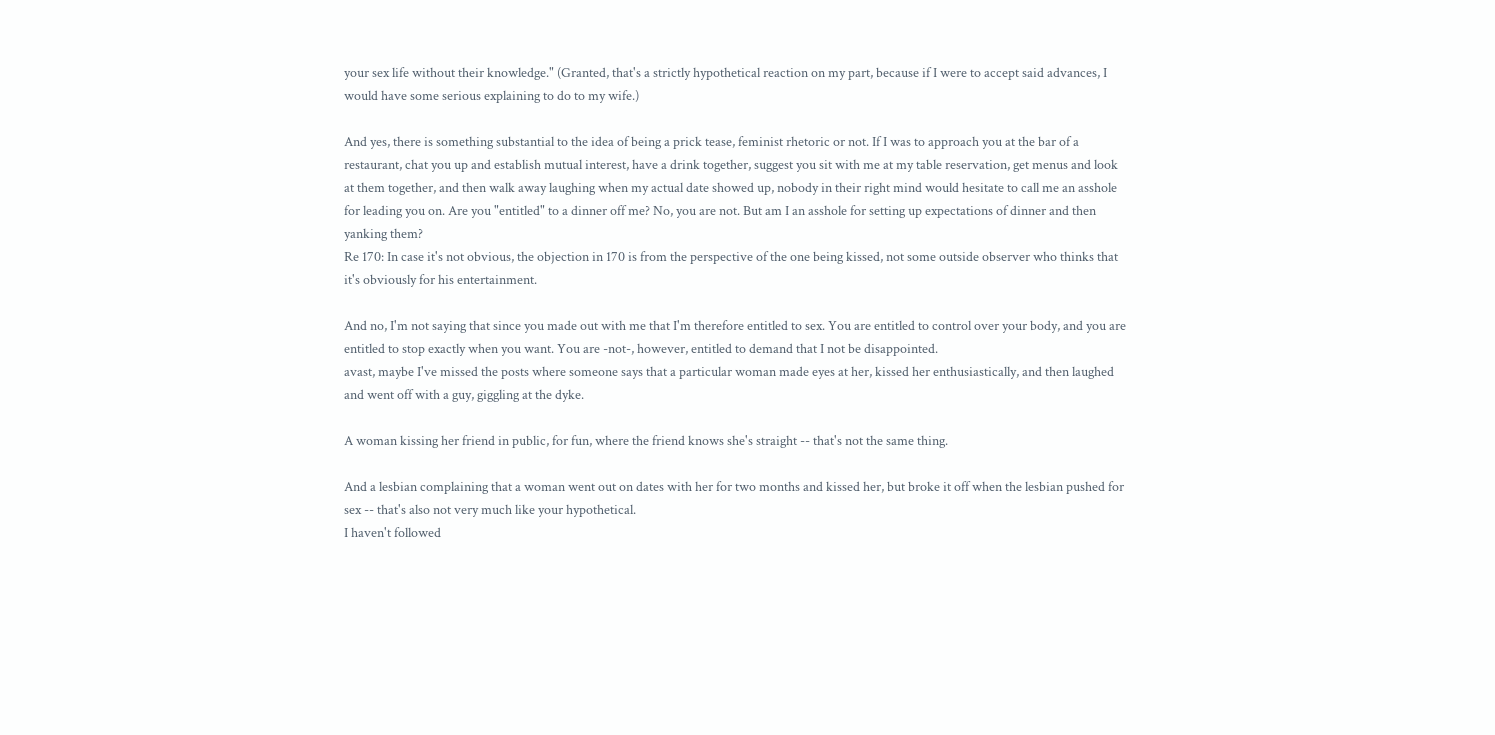your sex life without their knowledge." (Granted, that's a strictly hypothetical reaction on my part, because if I were to accept said advances, I would have some serious explaining to do to my wife.)

And yes, there is something substantial to the idea of being a prick tease, feminist rhetoric or not. If I was to approach you at the bar of a restaurant, chat you up and establish mutual interest, have a drink together, suggest you sit with me at my table reservation, get menus and look at them together, and then walk away laughing when my actual date showed up, nobody in their right mind would hesitate to call me an asshole for leading you on. Are you "entitled" to a dinner off me? No, you are not. But am I an asshole for setting up expectations of dinner and then yanking them?
Re 170: In case it's not obvious, the objection in 170 is from the perspective of the one being kissed, not some outside observer who thinks that it's obviously for his entertainment.

And no, I'm not saying that since you made out with me that I'm therefore entitled to sex. You are entitled to control over your body, and you are entitled to stop exactly when you want. You are -not-, however, entitled to demand that I not be disappointed.
avast, maybe I've missed the posts where someone says that a particular woman made eyes at her, kissed her enthusiastically, and then laughed and went off with a guy, giggling at the dyke.

A woman kissing her friend in public, for fun, where the friend knows she's straight -- that's not the same thing.

And a lesbian complaining that a woman went out on dates with her for two months and kissed her, but broke it off when the lesbian pushed for sex -- that's also not very much like your hypothetical.
I haven't followed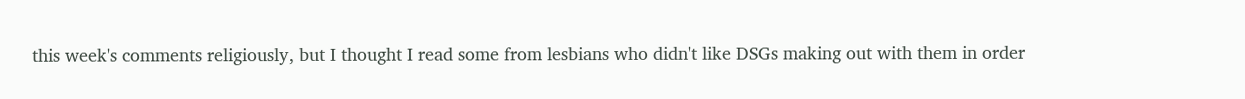this week's comments religiously, but I thought I read some from lesbians who didn't like DSGs making out with them in order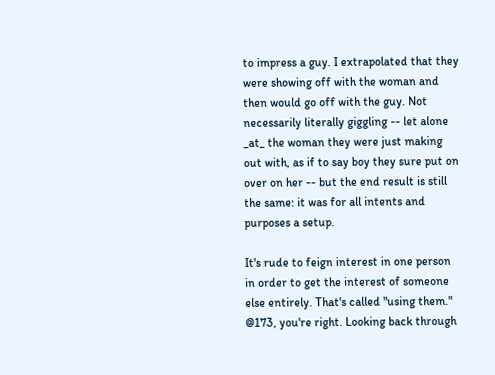to impress a guy. I extrapolated that they were showing off with the woman and then would go off with the guy. Not necessarily literally giggling -- let alone _at_ the woman they were just making out with, as if to say boy they sure put on over on her -- but the end result is still the same: it was for all intents and purposes a setup.

It's rude to feign interest in one person in order to get the interest of someone else entirely. That's called "using them."
@173, you're right. Looking back through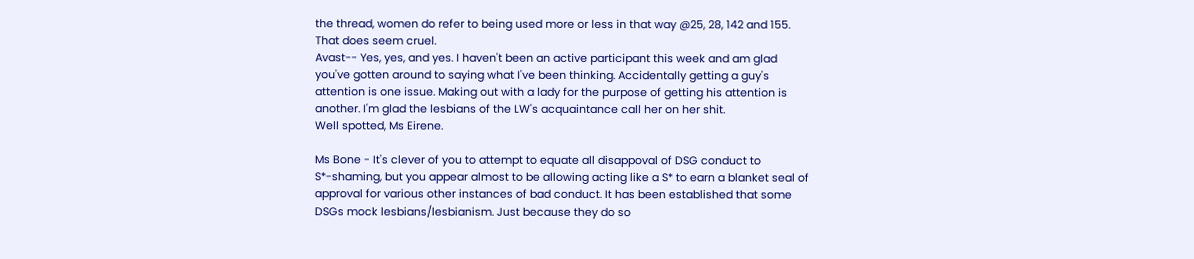the thread, women do refer to being used more or less in that way @25, 28, 142 and 155. That does seem cruel.
Avast-- Yes, yes, and yes. I haven't been an active participant this week and am glad you've gotten around to saying what I've been thinking. Accidentally getting a guy's attention is one issue. Making out with a lady for the purpose of getting his attention is another. I'm glad the lesbians of the LW's acquaintance call her on her shit.
Well spotted, Ms Eirene.

Ms Bone - It's clever of you to attempt to equate all disappoval of DSG conduct to S*-shaming, but you appear almost to be allowing acting like a S* to earn a blanket seal of approval for various other instances of bad conduct. It has been established that some DSGs mock lesbians/lesbianism. Just because they do so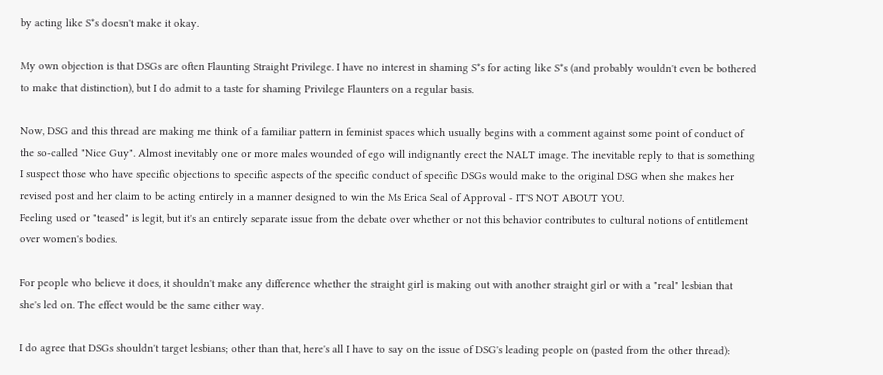by acting like S*s doesn't make it okay.

My own objection is that DSGs are often Flaunting Straight Privilege. I have no interest in shaming S*s for acting like S*s (and probably wouldn't even be bothered to make that distinction), but I do admit to a taste for shaming Privilege Flaunters on a regular basis.

Now, DSG and this thread are making me think of a familiar pattern in feminist spaces which usually begins with a comment against some point of conduct of the so-called "Nice Guy". Almost inevitably one or more males wounded of ego will indignantly erect the NALT image. The inevitable reply to that is something I suspect those who have specific objections to specific aspects of the specific conduct of specific DSGs would make to the original DSG when she makes her revised post and her claim to be acting entirely in a manner designed to win the Ms Erica Seal of Approval - IT'S NOT ABOUT YOU.
Feeling used or "teased" is legit, but it's an entirely separate issue from the debate over whether or not this behavior contributes to cultural notions of entitlement over women's bodies.

For people who believe it does, it shouldn't make any difference whether the straight girl is making out with another straight girl or with a "real" lesbian that she's led on. The effect would be the same either way.

I do agree that DSGs shouldn't target lesbians; other than that, here's all I have to say on the issue of DSG's leading people on (pasted from the other thread):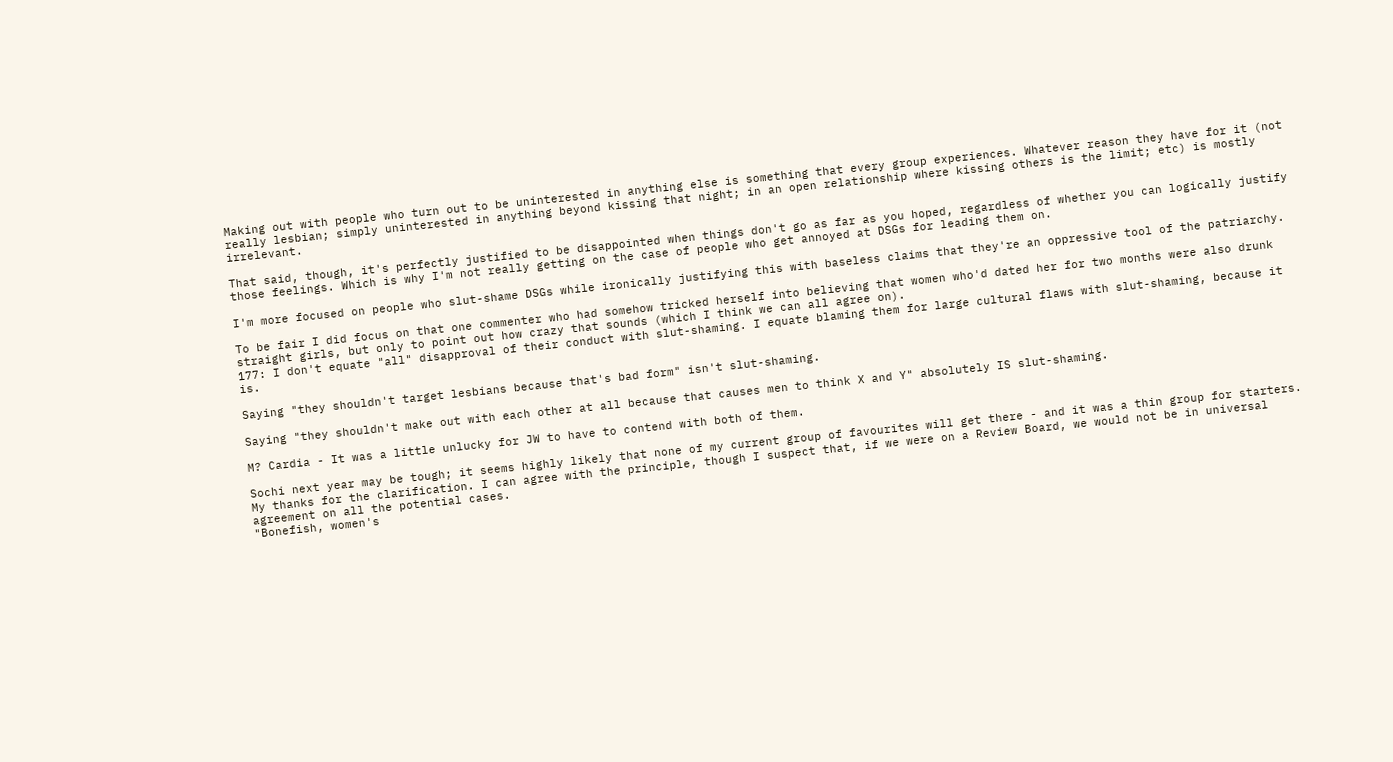Making out with people who turn out to be uninterested in anything else is something that every group experiences. Whatever reason they have for it (not really lesbian; simply uninterested in anything beyond kissing that night; in an open relationship where kissing others is the limit; etc) is mostly irrelevant.

That said, though, it's perfectly justified to be disappointed when things don't go as far as you hoped, regardless of whether you can logically justify those feelings. Which is why I'm not really getting on the case of people who get annoyed at DSGs for leading them on.

I'm more focused on people who slut-shame DSGs while ironically justifying this with baseless claims that they're an oppressive tool of the patriarchy.

To be fair I did focus on that one commenter who had somehow tricked herself into believing that women who'd dated her for two months were also drunk straight girls, but only to point out how crazy that sounds (which I think we can all agree on).
177: I don't equate "all" disapproval of their conduct with slut-shaming. I equate blaming them for large cultural flaws with slut-shaming, because it is.

Saying "they shouldn't target lesbians because that's bad form" isn't slut-shaming.

Saying "they shouldn't make out with each other at all because that causes men to think X and Y" absolutely IS slut-shaming.

M? Cardia - It was a little unlucky for JW to have to contend with both of them.

Sochi next year may be tough; it seems highly likely that none of my current group of favourites will get there - and it was a thin group for starters.
My thanks for the clarification. I can agree with the principle, though I suspect that, if we were on a Review Board, we would not be in universal agreement on all the potential cases.
"Bonefish, women's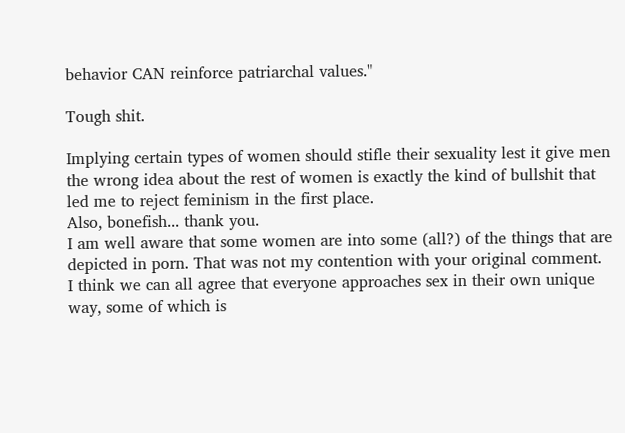behavior CAN reinforce patriarchal values."

Tough shit.

Implying certain types of women should stifle their sexuality lest it give men the wrong idea about the rest of women is exactly the kind of bullshit that led me to reject feminism in the first place.
Also, bonefish... thank you.
I am well aware that some women are into some (all?) of the things that are depicted in porn. That was not my contention with your original comment.
I think we can all agree that everyone approaches sex in their own unique way, some of which is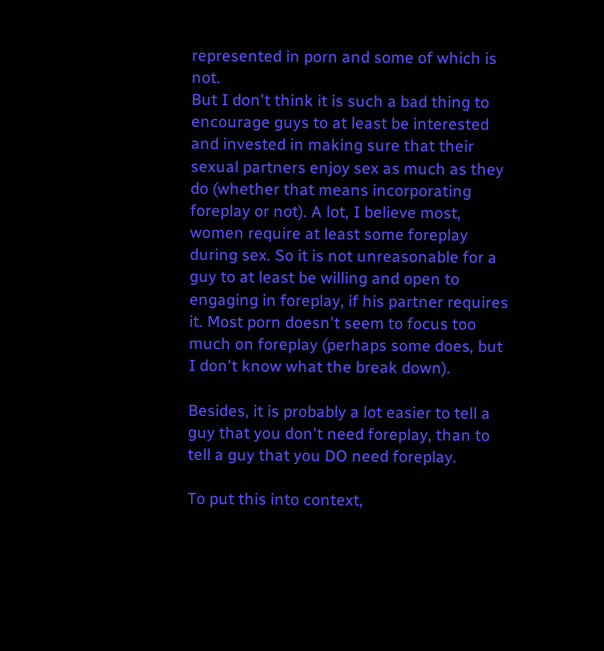represented in porn and some of which is not.
But I don't think it is such a bad thing to encourage guys to at least be interested and invested in making sure that their sexual partners enjoy sex as much as they do (whether that means incorporating foreplay or not). A lot, I believe most, women require at least some foreplay during sex. So it is not unreasonable for a guy to at least be willing and open to engaging in foreplay, if his partner requires it. Most porn doesn't seem to focus too much on foreplay (perhaps some does, but I don't know what the break down).

Besides, it is probably a lot easier to tell a guy that you don't need foreplay, than to tell a guy that you DO need foreplay.

To put this into context,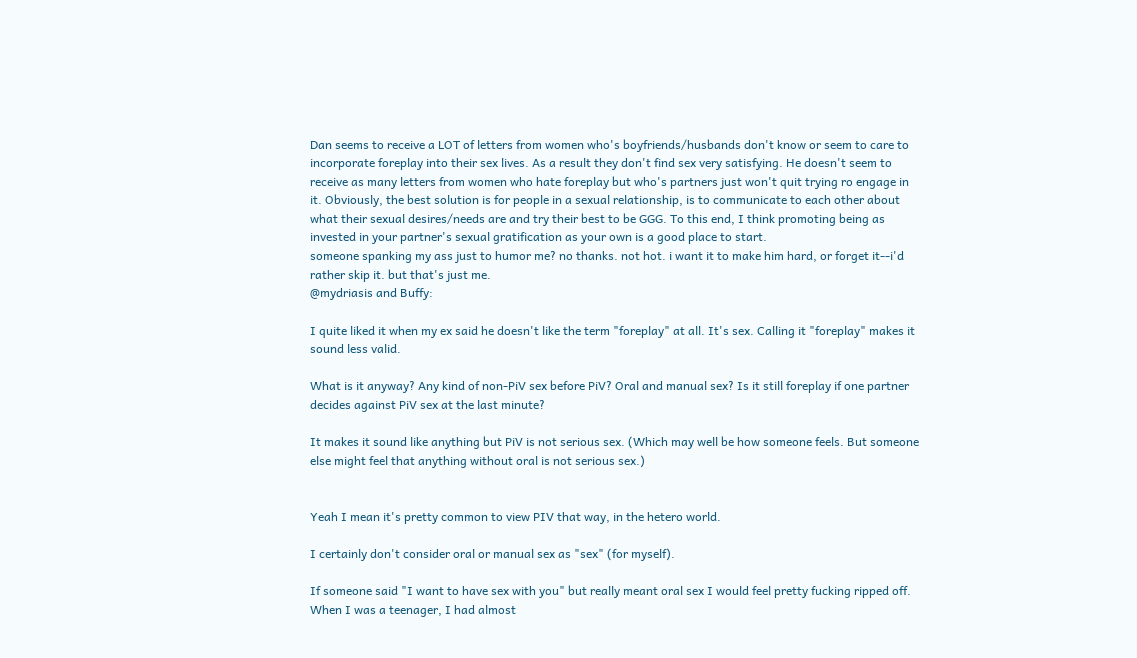Dan seems to receive a LOT of letters from women who's boyfriends/husbands don't know or seem to care to incorporate foreplay into their sex lives. As a result they don't find sex very satisfying. He doesn't seem to receive as many letters from women who hate foreplay but who's partners just won't quit trying ro engage in it. Obviously, the best solution is for people in a sexual relationship, is to communicate to each other about what their sexual desires/needs are and try their best to be GGG. To this end, I think promoting being as invested in your partner's sexual gratification as your own is a good place to start.
someone spanking my ass just to humor me? no thanks. not hot. i want it to make him hard, or forget it--i'd rather skip it. but that's just me.
@mydriasis and Buffy:

I quite liked it when my ex said he doesn't like the term "foreplay" at all. It's sex. Calling it "foreplay" makes it sound less valid.

What is it anyway? Any kind of non-PiV sex before PiV? Oral and manual sex? Is it still foreplay if one partner decides against PiV sex at the last minute?

It makes it sound like anything but PiV is not serious sex. (Which may well be how someone feels. But someone else might feel that anything without oral is not serious sex.)


Yeah I mean it's pretty common to view PIV that way, in the hetero world.

I certainly don't consider oral or manual sex as "sex" (for myself).

If someone said "I want to have sex with you" but really meant oral sex I would feel pretty fucking ripped off.
When I was a teenager, I had almost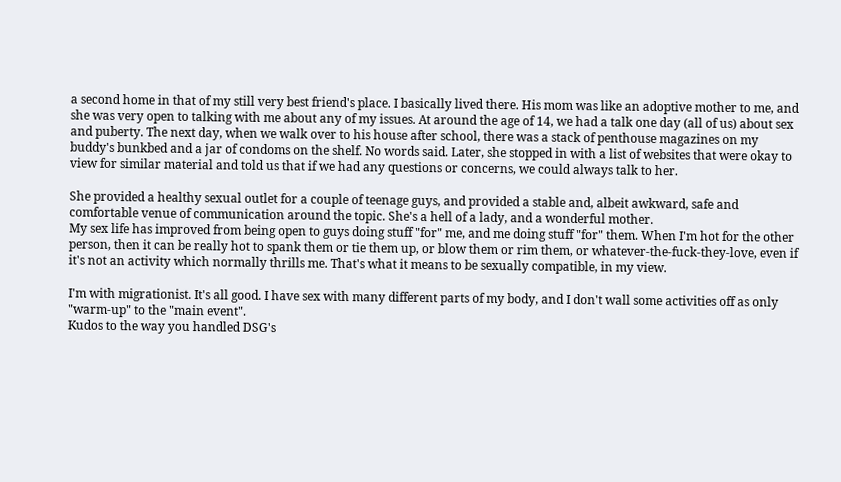a second home in that of my still very best friend's place. I basically lived there. His mom was like an adoptive mother to me, and she was very open to talking with me about any of my issues. At around the age of 14, we had a talk one day (all of us) about sex and puberty. The next day, when we walk over to his house after school, there was a stack of penthouse magazines on my buddy's bunkbed and a jar of condoms on the shelf. No words said. Later, she stopped in with a list of websites that were okay to view for similar material and told us that if we had any questions or concerns, we could always talk to her.

She provided a healthy sexual outlet for a couple of teenage guys, and provided a stable and, albeit awkward, safe and comfortable venue of communication around the topic. She's a hell of a lady, and a wonderful mother.
My sex life has improved from being open to guys doing stuff "for" me, and me doing stuff "for" them. When I'm hot for the other person, then it can be really hot to spank them or tie them up, or blow them or rim them, or whatever-the-fuck-they-love, even if it's not an activity which normally thrills me. That's what it means to be sexually compatible, in my view.

I'm with migrationist. It's all good. I have sex with many different parts of my body, and I don't wall some activities off as only "warm-up" to the "main event".
Kudos to the way you handled DSG's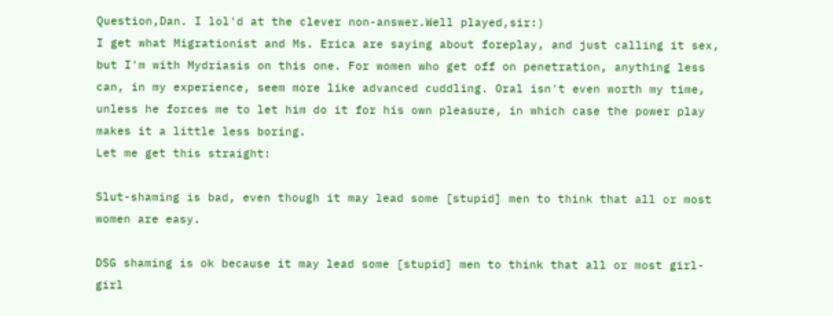Question,Dan. I lol'd at the clever non-answer.Well played,sir:)
I get what Migrationist and Ms. Erica are saying about foreplay, and just calling it sex, but I'm with Mydriasis on this one. For women who get off on penetration, anything less can, in my experience, seem more like advanced cuddling. Oral isn't even worth my time, unless he forces me to let him do it for his own pleasure, in which case the power play makes it a little less boring.
Let me get this straight:

Slut-shaming is bad, even though it may lead some [stupid] men to think that all or most women are easy.

DSG shaming is ok because it may lead some [stupid] men to think that all or most girl-girl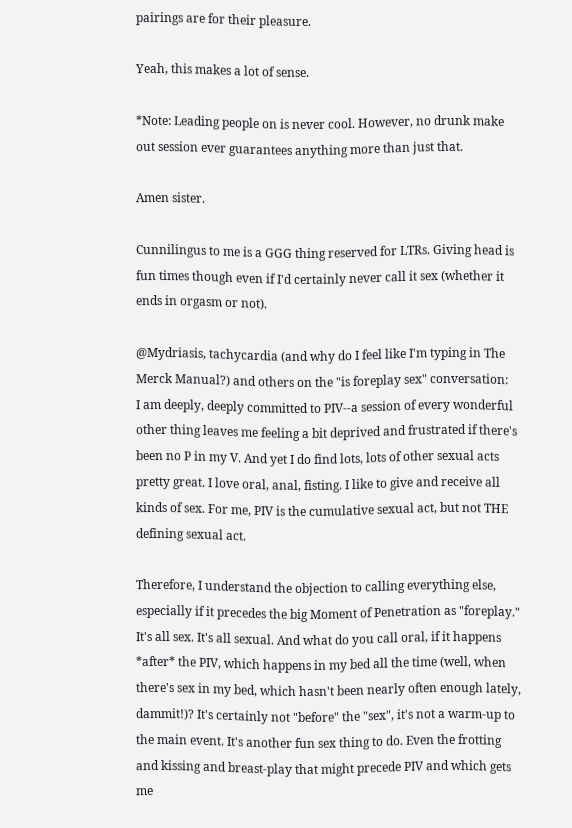pairings are for their pleasure.

Yeah, this makes a lot of sense.

*Note: Leading people on is never cool. However, no drunk make out session ever guarantees anything more than just that.

Amen sister.

Cunnilingus to me is a GGG thing reserved for LTRs. Giving head is fun times though even if I'd certainly never call it sex (whether it ends in orgasm or not).

@Mydriasis, tachycardia (and why do I feel like I'm typing in The Merck Manual?) and others on the "is foreplay sex" conversation:
I am deeply, deeply committed to PIV--a session of every wonderful other thing leaves me feeling a bit deprived and frustrated if there's been no P in my V. And yet I do find lots, lots of other sexual acts pretty great. I love oral, anal, fisting. I like to give and receive all kinds of sex. For me, PIV is the cumulative sexual act, but not THE defining sexual act.

Therefore, I understand the objection to calling everything else, especially if it precedes the big Moment of Penetration as "foreplay." It's all sex. It's all sexual. And what do you call oral, if it happens *after* the PIV, which happens in my bed all the time (well, when there's sex in my bed, which hasn't been nearly often enough lately, dammit!)? It's certainly not "before" the "sex", it's not a warm-up to the main event. It's another fun sex thing to do. Even the frotting and kissing and breast-play that might precede PIV and which gets me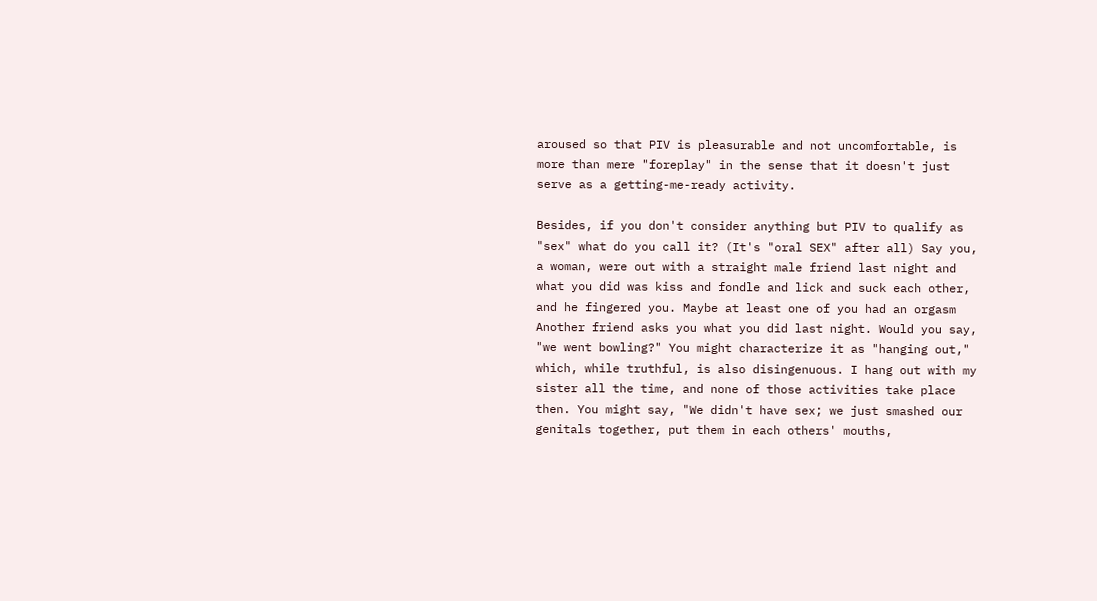aroused so that PIV is pleasurable and not uncomfortable, is more than mere "foreplay" in the sense that it doesn't just serve as a getting-me-ready activity.

Besides, if you don't consider anything but PIV to qualify as "sex" what do you call it? (It's "oral SEX" after all) Say you, a woman, were out with a straight male friend last night and what you did was kiss and fondle and lick and suck each other, and he fingered you. Maybe at least one of you had an orgasm Another friend asks you what you did last night. Would you say, "we went bowling?" You might characterize it as "hanging out," which, while truthful, is also disingenuous. I hang out with my sister all the time, and none of those activities take place then. You might say, "We didn't have sex; we just smashed our genitals together, put them in each others' mouths,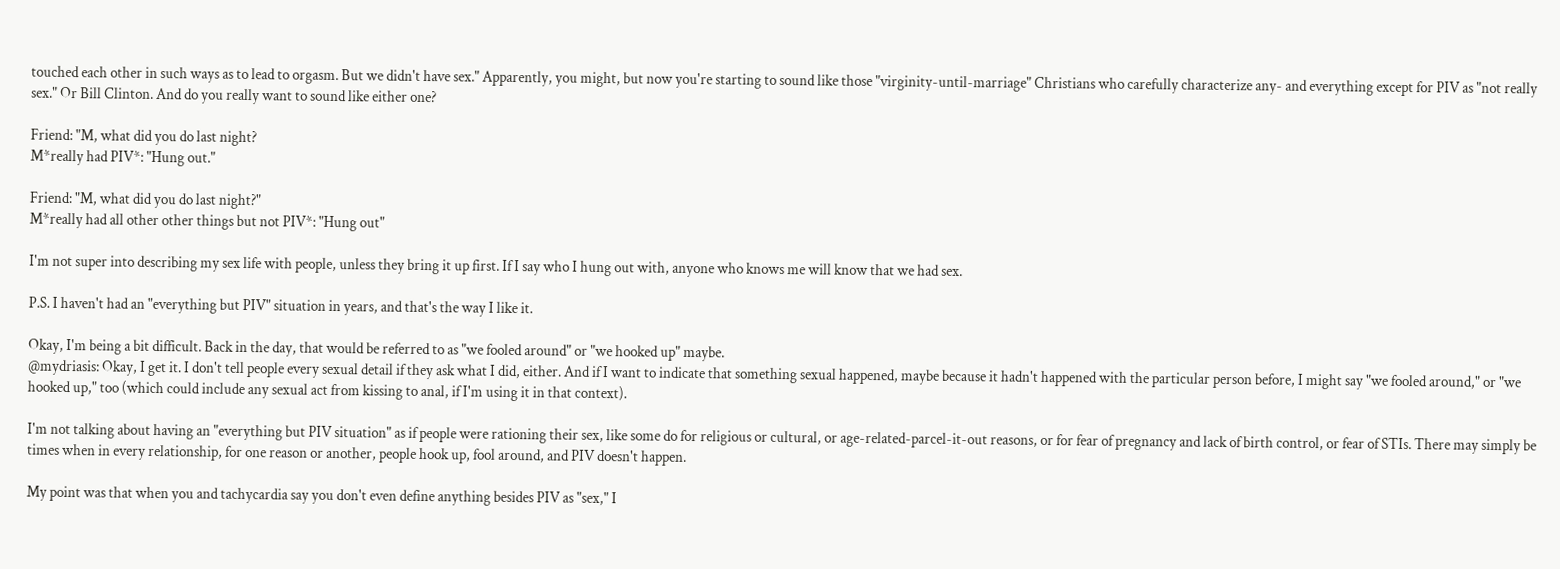touched each other in such ways as to lead to orgasm. But we didn't have sex." Apparently, you might, but now you're starting to sound like those "virginity-until-marriage" Christians who carefully characterize any- and everything except for PIV as "not really sex." Or Bill Clinton. And do you really want to sound like either one?

Friend: "M, what did you do last night?
M*really had PIV*: "Hung out."

Friend: "M, what did you do last night?"
M*really had all other other things but not PIV*: "Hung out"

I'm not super into describing my sex life with people, unless they bring it up first. If I say who I hung out with, anyone who knows me will know that we had sex.

P.S. I haven't had an "everything but PIV" situation in years, and that's the way I like it.

Okay, I'm being a bit difficult. Back in the day, that would be referred to as "we fooled around" or "we hooked up" maybe.
@mydriasis: Okay, I get it. I don't tell people every sexual detail if they ask what I did, either. And if I want to indicate that something sexual happened, maybe because it hadn't happened with the particular person before, I might say "we fooled around," or "we hooked up," too (which could include any sexual act from kissing to anal, if I'm using it in that context).

I'm not talking about having an "everything but PIV situation" as if people were rationing their sex, like some do for religious or cultural, or age-related-parcel-it-out reasons, or for fear of pregnancy and lack of birth control, or fear of STIs. There may simply be times when in every relationship, for one reason or another, people hook up, fool around, and PIV doesn't happen.

My point was that when you and tachycardia say you don't even define anything besides PIV as "sex," I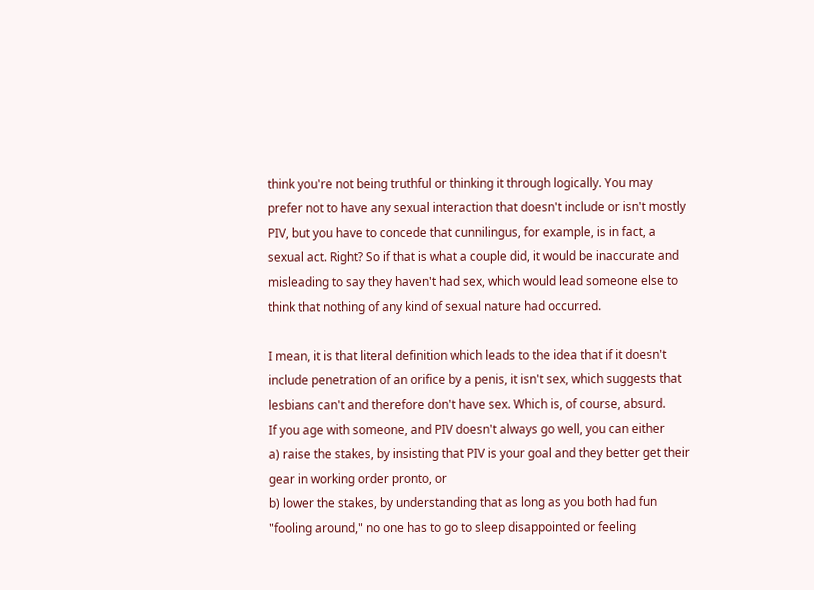think you're not being truthful or thinking it through logically. You may prefer not to have any sexual interaction that doesn't include or isn't mostly PIV, but you have to concede that cunnilingus, for example, is in fact, a sexual act. Right? So if that is what a couple did, it would be inaccurate and misleading to say they haven't had sex, which would lead someone else to think that nothing of any kind of sexual nature had occurred.

I mean, it is that literal definition which leads to the idea that if it doesn't include penetration of an orifice by a penis, it isn't sex, which suggests that lesbians can't and therefore don't have sex. Which is, of course, absurd.
If you age with someone, and PIV doesn't always go well, you can either
a) raise the stakes, by insisting that PIV is your goal and they better get their gear in working order pronto, or
b) lower the stakes, by understanding that as long as you both had fun "fooling around," no one has to go to sleep disappointed or feeling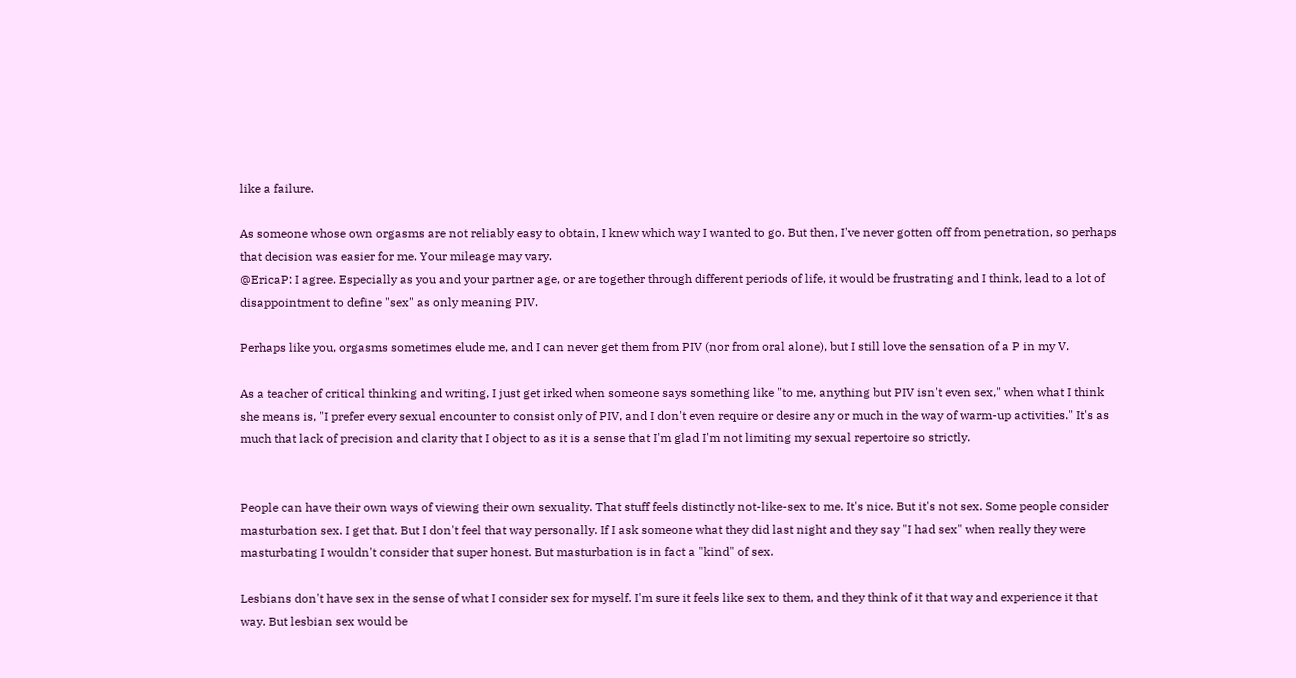like a failure.

As someone whose own orgasms are not reliably easy to obtain, I knew which way I wanted to go. But then, I've never gotten off from penetration, so perhaps that decision was easier for me. Your mileage may vary.
@EricaP: I agree. Especially as you and your partner age, or are together through different periods of life, it would be frustrating and I think, lead to a lot of disappointment to define "sex" as only meaning PIV.

Perhaps like you, orgasms sometimes elude me, and I can never get them from PIV (nor from oral alone), but I still love the sensation of a P in my V.

As a teacher of critical thinking and writing, I just get irked when someone says something like "to me, anything but PIV isn't even sex," when what I think she means is, "I prefer every sexual encounter to consist only of PIV, and I don't even require or desire any or much in the way of warm-up activities." It's as much that lack of precision and clarity that I object to as it is a sense that I'm glad I'm not limiting my sexual repertoire so strictly.


People can have their own ways of viewing their own sexuality. That stuff feels distinctly not-like-sex to me. It's nice. But it's not sex. Some people consider masturbation sex. I get that. But I don't feel that way personally. If I ask someone what they did last night and they say "I had sex" when really they were masturbating I wouldn't consider that super honest. But masturbation is in fact a "kind" of sex.

Lesbians don't have sex in the sense of what I consider sex for myself. I'm sure it feels like sex to them, and they think of it that way and experience it that way. But lesbian sex would be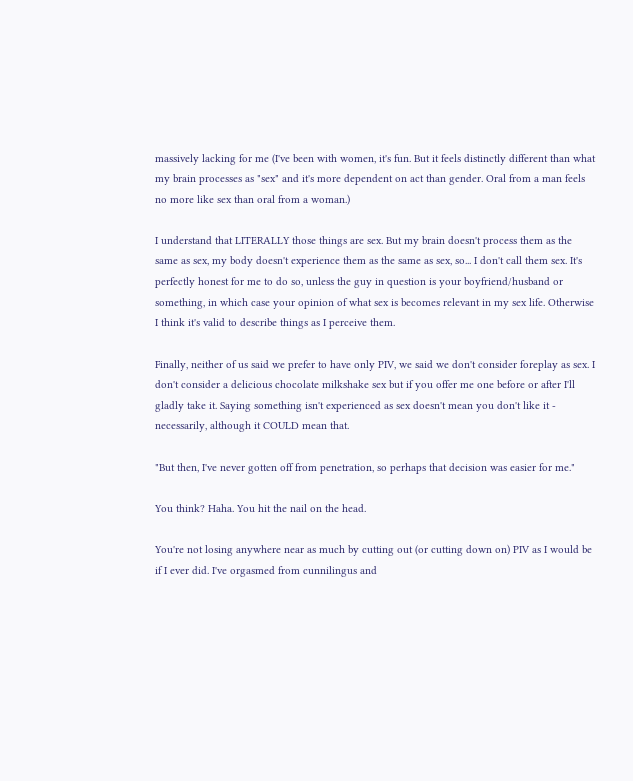massively lacking for me (I've been with women, it's fun. But it feels distinctly different than what my brain processes as "sex" and it's more dependent on act than gender. Oral from a man feels no more like sex than oral from a woman.)

I understand that LITERALLY those things are sex. But my brain doesn't process them as the same as sex, my body doesn't experience them as the same as sex, so... I don't call them sex. It's perfectly honest for me to do so, unless the guy in question is your boyfriend/husband or something, in which case your opinion of what sex is becomes relevant in my sex life. Otherwise I think it's valid to describe things as I perceive them.

Finally, neither of us said we prefer to have only PIV, we said we don't consider foreplay as sex. I don't consider a delicious chocolate milkshake sex but if you offer me one before or after I'll gladly take it. Saying something isn't experienced as sex doesn't mean you don't like it - necessarily, although it COULD mean that.

"But then, I've never gotten off from penetration, so perhaps that decision was easier for me."

You think? Haha. You hit the nail on the head.

You're not losing anywhere near as much by cutting out (or cutting down on) PIV as I would be if I ever did. I've orgasmed from cunnilingus and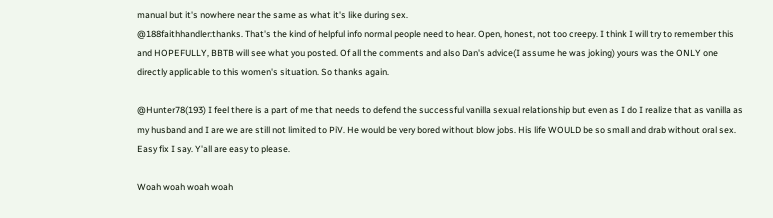manual but it's nowhere near the same as what it's like during sex.
@188faithhandler:thanks. That's the kind of helpful info normal people need to hear. Open, honest, not too creepy. I think I will try to remember this and HOPEFULLY, BBTB will see what you posted. Of all the comments and also Dan's advice(I assume he was joking) yours was the ONLY one directly applicable to this women's situation. So thanks again.

@Hunter78(193) I feel there is a part of me that needs to defend the successful vanilla sexual relationship but even as I do I realize that as vanilla as my husband and I are we are still not limited to PiV. He would be very bored without blow jobs. His life WOULD be so small and drab without oral sex. Easy fix I say. Y'all are easy to please.

Woah woah woah woah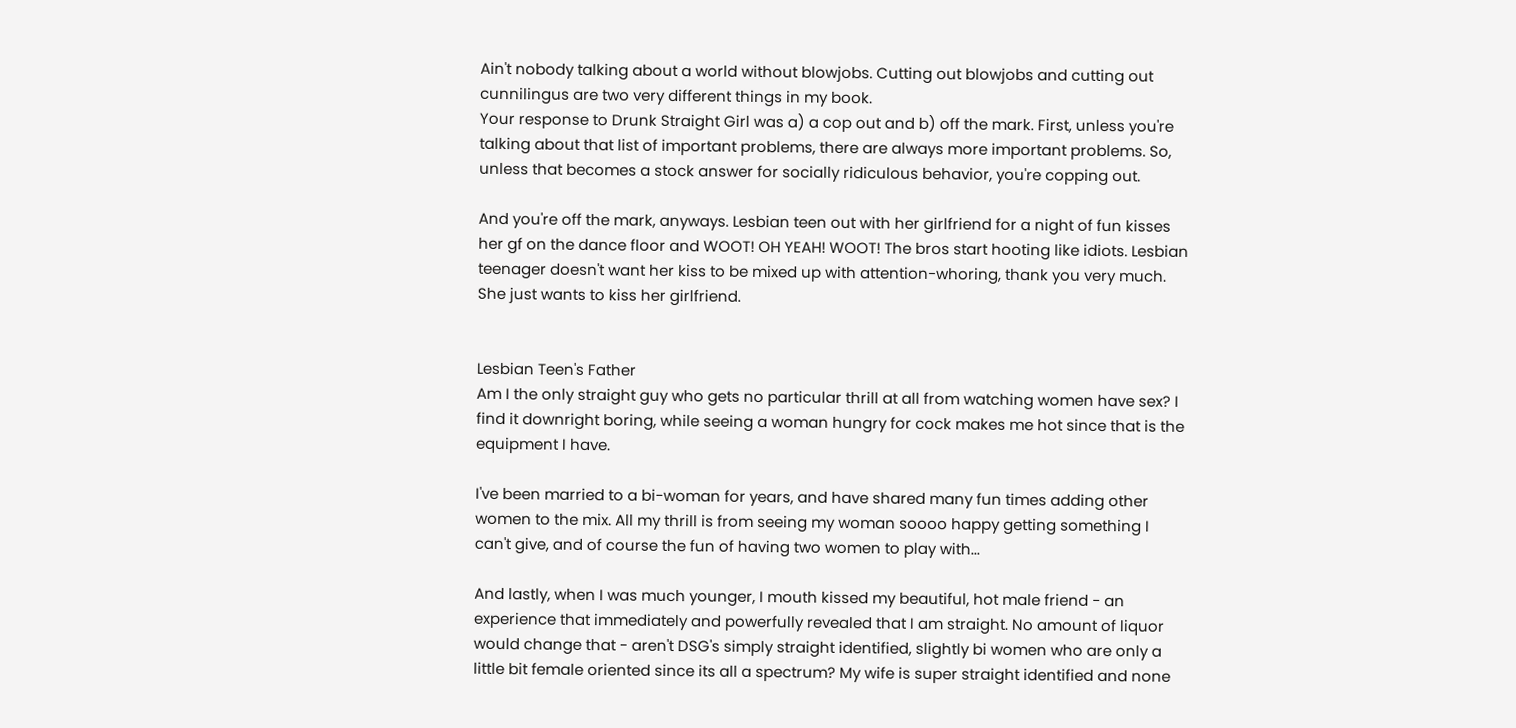Ain't nobody talking about a world without blowjobs. Cutting out blowjobs and cutting out cunnilingus are two very different things in my book.
Your response to Drunk Straight Girl was a) a cop out and b) off the mark. First, unless you're talking about that list of important problems, there are always more important problems. So, unless that becomes a stock answer for socially ridiculous behavior, you're copping out.

And you're off the mark, anyways. Lesbian teen out with her girlfriend for a night of fun kisses her gf on the dance floor and WOOT! OH YEAH! WOOT! The bros start hooting like idiots. Lesbian teenager doesn't want her kiss to be mixed up with attention-whoring, thank you very much. She just wants to kiss her girlfriend.


Lesbian Teen's Father
Am I the only straight guy who gets no particular thrill at all from watching women have sex? I find it downright boring, while seeing a woman hungry for cock makes me hot since that is the equipment I have.

I've been married to a bi-woman for years, and have shared many fun times adding other women to the mix. All my thrill is from seeing my woman soooo happy getting something I can't give, and of course the fun of having two women to play with...

And lastly, when I was much younger, I mouth kissed my beautiful, hot male friend - an experience that immediately and powerfully revealed that I am straight. No amount of liquor would change that - aren't DSG's simply straight identified, slightly bi women who are only a little bit female oriented since its all a spectrum? My wife is super straight identified and none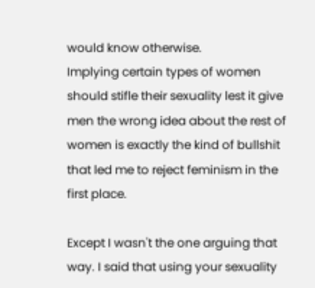would know otherwise.
Implying certain types of women should stifle their sexuality lest it give men the wrong idea about the rest of women is exactly the kind of bullshit that led me to reject feminism in the first place.

Except I wasn't the one arguing that way. I said that using your sexuality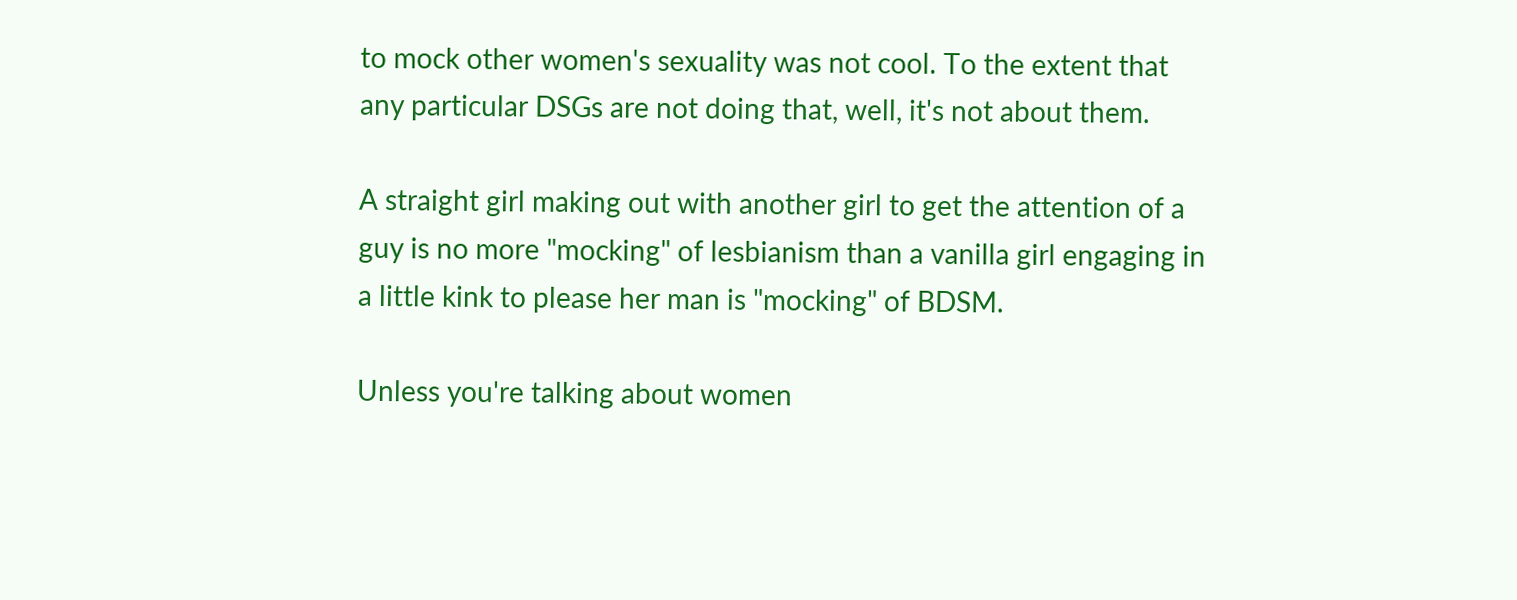to mock other women's sexuality was not cool. To the extent that any particular DSGs are not doing that, well, it's not about them.

A straight girl making out with another girl to get the attention of a guy is no more "mocking" of lesbianism than a vanilla girl engaging in a little kink to please her man is "mocking" of BDSM.

Unless you're talking about women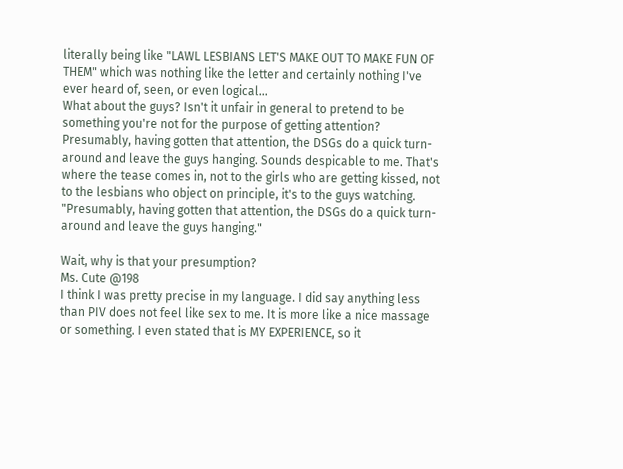literally being like "LAWL LESBIANS LET'S MAKE OUT TO MAKE FUN OF THEM" which was nothing like the letter and certainly nothing I've ever heard of, seen, or even logical...
What about the guys? Isn't it unfair in general to pretend to be something you're not for the purpose of getting attention? Presumably, having gotten that attention, the DSGs do a quick turn-around and leave the guys hanging. Sounds despicable to me. That's where the tease comes in, not to the girls who are getting kissed, not to the lesbians who object on principle, it's to the guys watching.
"Presumably, having gotten that attention, the DSGs do a quick turn-around and leave the guys hanging."

Wait, why is that your presumption?
Ms. Cute @198
I think I was pretty precise in my language. I did say anything less than PIV does not feel like sex to me. It is more like a nice massage or something. I even stated that is MY EXPERIENCE, so it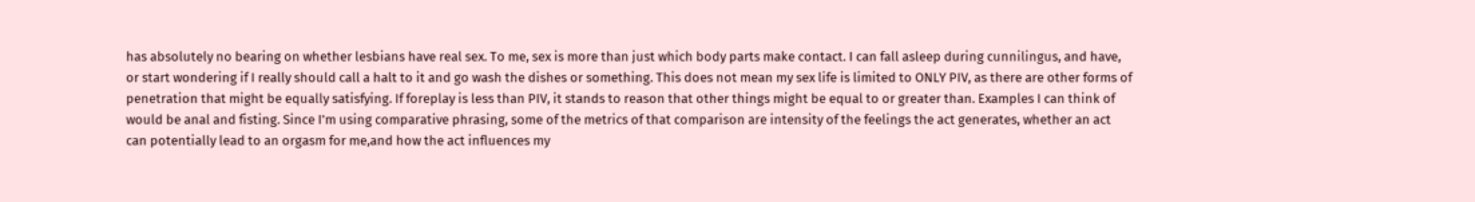has absolutely no bearing on whether lesbians have real sex. To me, sex is more than just which body parts make contact. I can fall asleep during cunnilingus, and have, or start wondering if I really should call a halt to it and go wash the dishes or something. This does not mean my sex life is limited to ONLY PIV, as there are other forms of penetration that might be equally satisfying. If foreplay is less than PIV, it stands to reason that other things might be equal to or greater than. Examples I can think of would be anal and fisting. Since I'm using comparative phrasing, some of the metrics of that comparison are intensity of the feelings the act generates, whether an act can potentially lead to an orgasm for me,and how the act influences my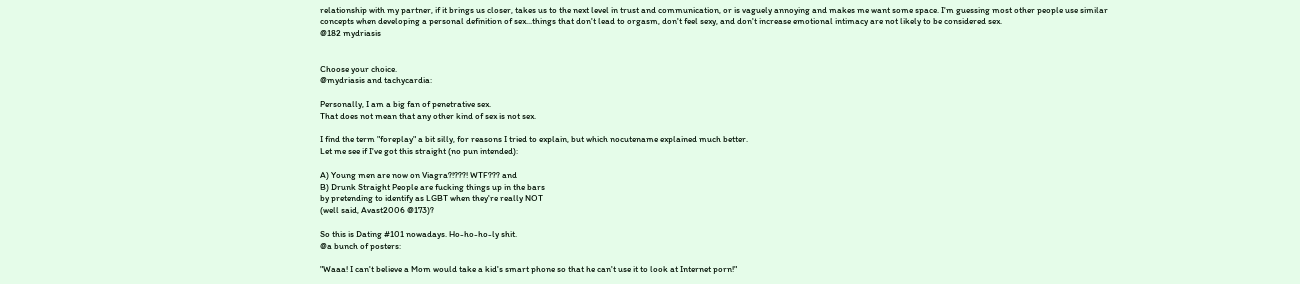relationship with my partner, if it brings us closer, takes us to the next level in trust and communication, or is vaguely annoying and makes me want some space. I'm guessing most other people use similar concepts when developing a personal definition of sex...things that don't lead to orgasm, don't feel sexy, and don't increase emotional intimacy are not likely to be considered sex.
@182 mydriasis


Choose your choice.
@mydriasis and tachycardia:

Personally, I am a big fan of penetrative sex.
That does not mean that any other kind of sex is not sex.

I find the term "foreplay" a bit silly, for reasons I tried to explain, but which nocutename explained much better.
Let me see if I've got this straight (no pun intended):

A) Young men are now on Viagra?!???! WTF??? and
B) Drunk Straight People are fucking things up in the bars
by pretending to identify as LGBT when they're really NOT
(well said, Avast2006 @173)?

So this is Dating #101 nowadays. Ho-ho-ho-ly shit.
@a bunch of posters:

"Waaa! I can't believe a Mom would take a kid's smart phone so that he can't use it to look at Internet porn!"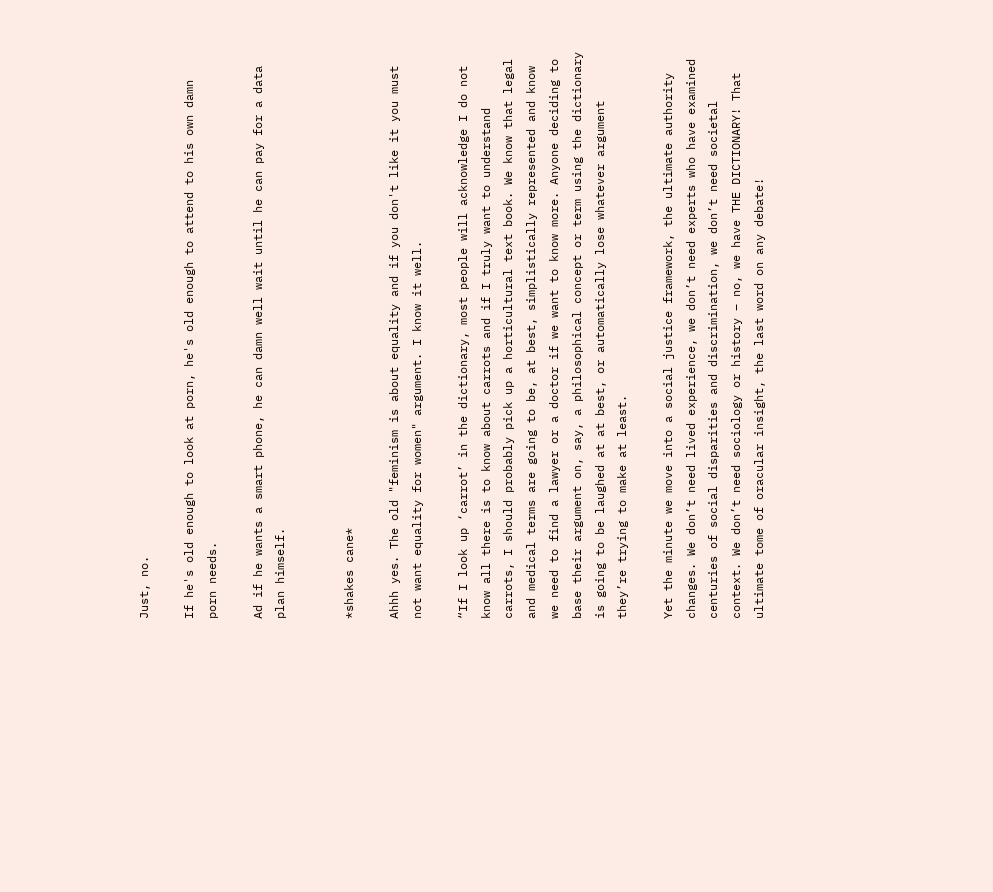Just, no.

If he's old enough to look at porn, he's old enough to attend to his own damn porn needs.

Ad if he wants a smart phone, he can damn well wait until he can pay for a data plan himself.


*shakes cane*

Ahhh yes. The old "feminism is about equality and if you don't like it you must not want equality for women" argument. I know it well.

“If I look up ‘carrot’ in the dictionary, most people will acknowledge I do not know all there is to know about carrots and if I truly want to understand carrots, I should probably pick up a horticultural text book. We know that legal and medical terms are going to be, at best, simplistically represented and know we need to find a lawyer or a doctor if we want to know more. Anyone deciding to base their argument on, say, a philosophical concept or term using the dictionary is going to be laughed at at best, or automatically lose whatever argument they’re trying to make at least.

Yet the minute we move into a social justice framework, the ultimate authority changes. We don’t need lived experience, we don’t need experts who have examined centuries of social disparities and discrimination, we don’t need societal context. We don’t need sociology or history – no, we have THE DICTIONARY! That ultimate tome of oracular insight, the last word on any debate!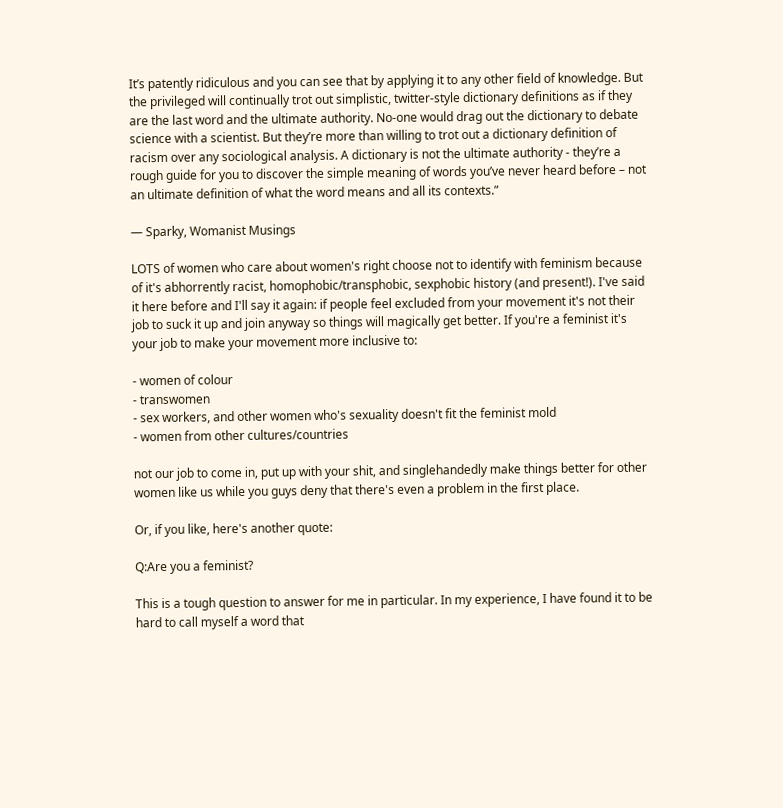It’s patently ridiculous and you can see that by applying it to any other field of knowledge. But the privileged will continually trot out simplistic, twitter-style dictionary definitions as if they are the last word and the ultimate authority. No-one would drag out the dictionary to debate science with a scientist. But they’re more than willing to trot out a dictionary definition of racism over any sociological analysis. A dictionary is not the ultimate authority - they’re a rough guide for you to discover the simple meaning of words you’ve never heard before – not an ultimate definition of what the word means and all its contexts.”

— Sparky, Womanist Musings

LOTS of women who care about women's right choose not to identify with feminism because of it's abhorrently racist, homophobic/transphobic, sexphobic history (and present!). I've said it here before and I'll say it again: if people feel excluded from your movement it's not their job to suck it up and join anyway so things will magically get better. If you're a feminist it's your job to make your movement more inclusive to:

- women of colour
- transwomen
- sex workers, and other women who's sexuality doesn't fit the feminist mold
- women from other cultures/countries

not our job to come in, put up with your shit, and singlehandedly make things better for other women like us while you guys deny that there's even a problem in the first place.

Or, if you like, here's another quote:

Q:Are you a feminist?

This is a tough question to answer for me in particular. In my experience, I have found it to be hard to call myself a word that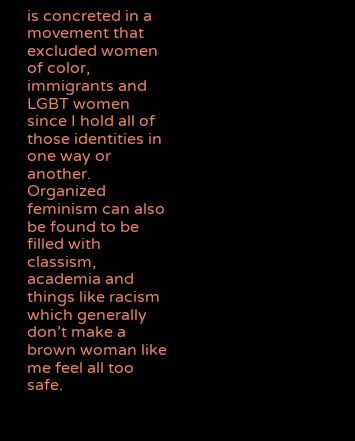is concreted in a movement that excluded women of color, immigrants and LGBT women since I hold all of those identities in one way or another. Organized feminism can also be found to be filled with classism, academia and things like racism which generally don’t make a brown woman like me feel all too safe.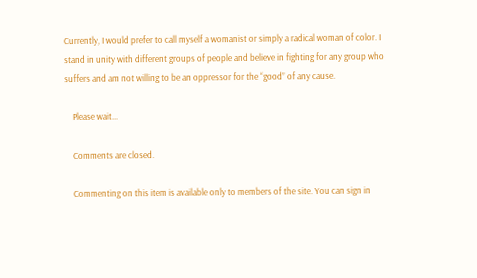Currently, I would prefer to call myself a womanist or simply a radical woman of color. I stand in unity with different groups of people and believe in fighting for any group who suffers and am not willing to be an oppressor for the “good” of any cause.

    Please wait...

    Comments are closed.

    Commenting on this item is available only to members of the site. You can sign in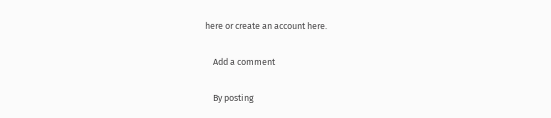here or create an account here.

    Add a comment

    By posting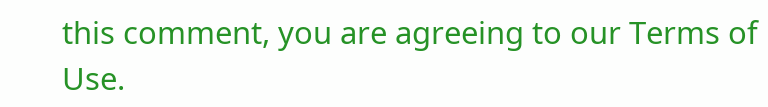this comment, you are agreeing to our Terms of Use.